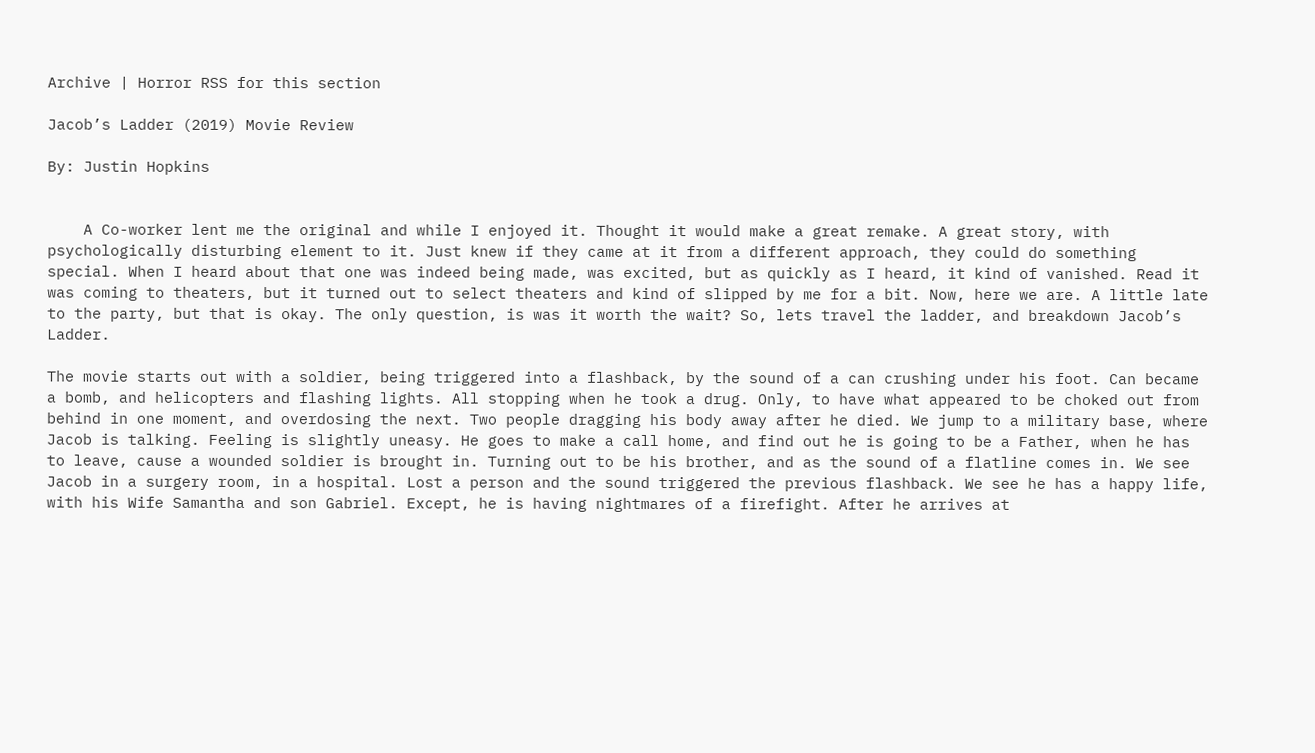Archive | Horror RSS for this section

Jacob’s Ladder (2019) Movie Review

By: Justin Hopkins


    A Co-worker lent me the original and while I enjoyed it. Thought it would make a great remake. A great story, with psychologically disturbing element to it. Just knew if they came at it from a different approach, they could do something special. When I heard about that one was indeed being made, was excited, but as quickly as I heard, it kind of vanished. Read it was coming to theaters, but it turned out to select theaters and kind of slipped by me for a bit. Now, here we are. A little late to the party, but that is okay. The only question, is was it worth the wait? So, lets travel the ladder, and breakdown Jacob’s Ladder.

The movie starts out with a soldier, being triggered into a flashback, by the sound of a can crushing under his foot. Can became a bomb, and helicopters and flashing lights. All stopping when he took a drug. Only, to have what appeared to be choked out from behind in one moment, and overdosing the next. Two people dragging his body away after he died. We jump to a military base, where Jacob is talking. Feeling is slightly uneasy. He goes to make a call home, and find out he is going to be a Father, when he has to leave, cause a wounded soldier is brought in. Turning out to be his brother, and as the sound of a flatline comes in. We see Jacob in a surgery room, in a hospital. Lost a person and the sound triggered the previous flashback. We see he has a happy life, with his Wife Samantha and son Gabriel. Except, he is having nightmares of a firefight. After he arrives at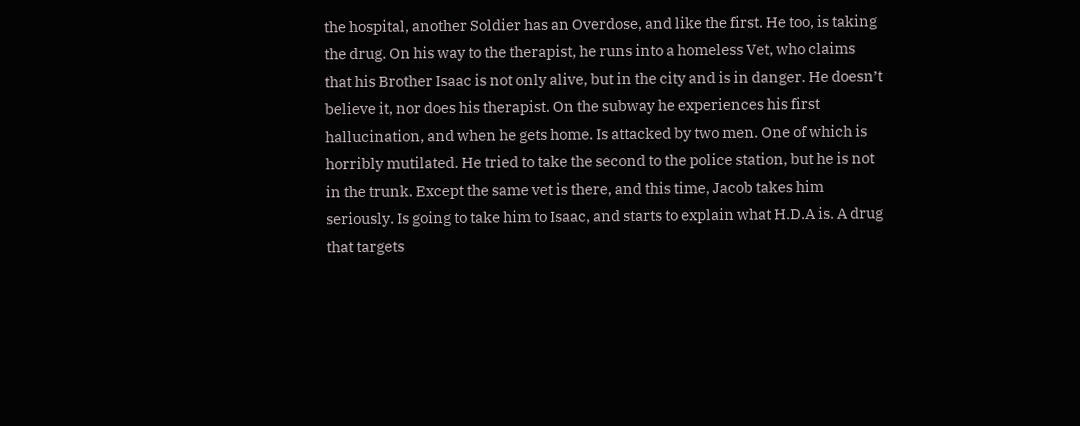the hospital, another Soldier has an Overdose, and like the first. He too, is taking the drug. On his way to the therapist, he runs into a homeless Vet, who claims that his Brother Isaac is not only alive, but in the city and is in danger. He doesn’t believe it, nor does his therapist. On the subway he experiences his first hallucination, and when he gets home. Is attacked by two men. One of which is horribly mutilated. He tried to take the second to the police station, but he is not in the trunk. Except the same vet is there, and this time, Jacob takes him seriously. Is going to take him to Isaac, and starts to explain what H.D.A is. A drug that targets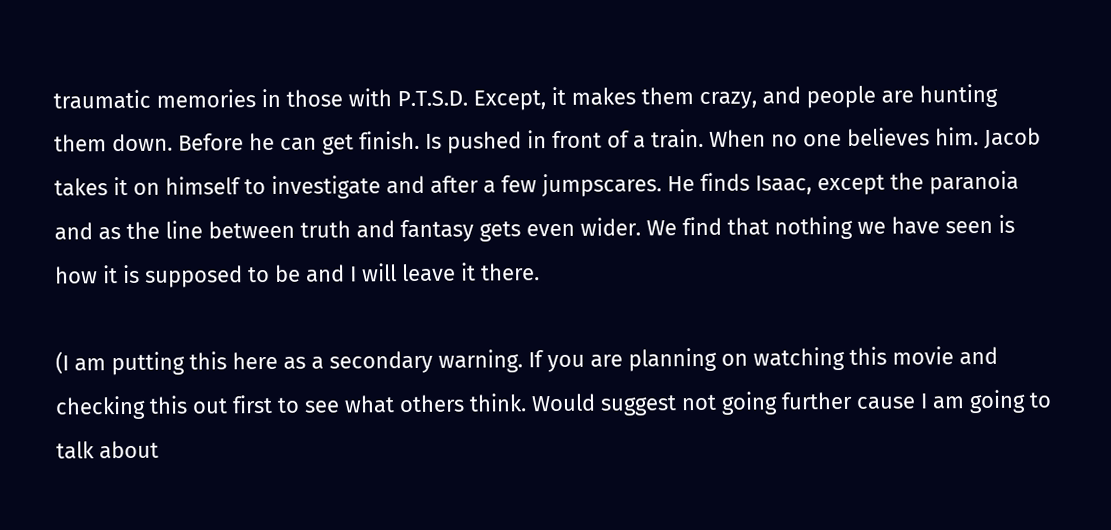traumatic memories in those with P.T.S.D. Except, it makes them crazy, and people are hunting them down. Before he can get finish. Is pushed in front of a train. When no one believes him. Jacob takes it on himself to investigate and after a few jumpscares. He finds Isaac, except the paranoia and as the line between truth and fantasy gets even wider. We find that nothing we have seen is how it is supposed to be and I will leave it there.

(I am putting this here as a secondary warning. If you are planning on watching this movie and checking this out first to see what others think. Would suggest not going further cause I am going to talk about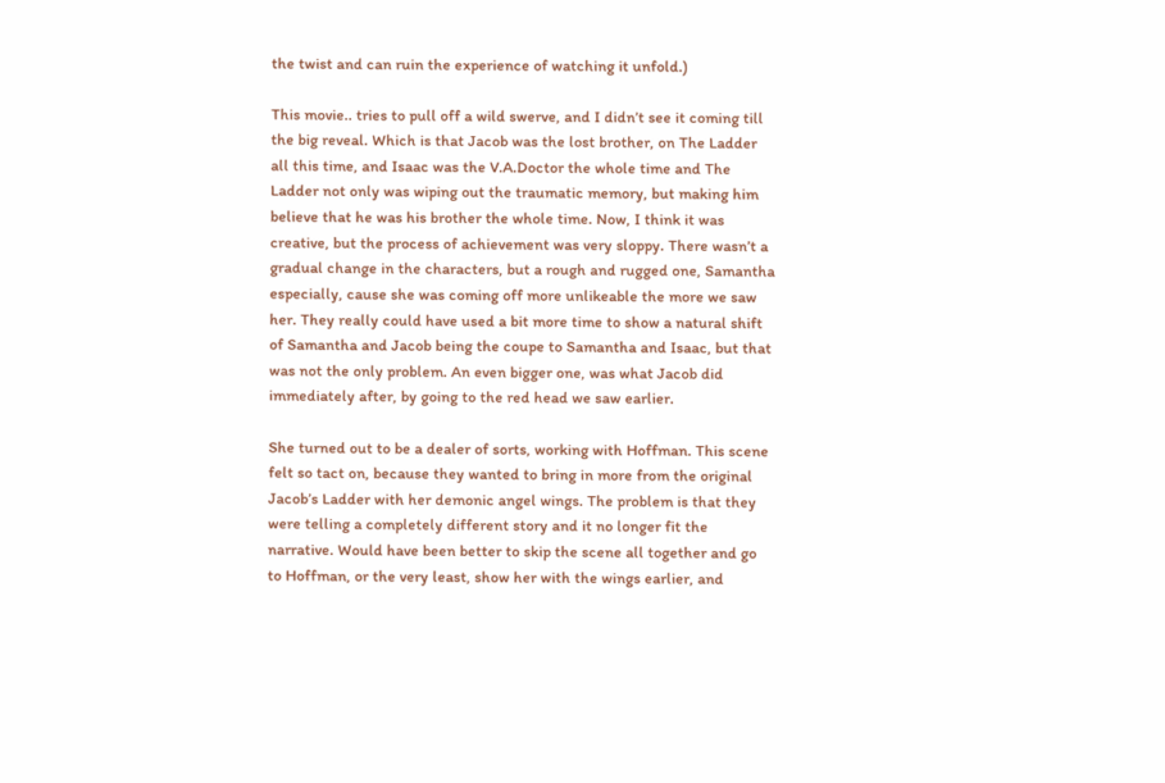the twist and can ruin the experience of watching it unfold.)

This movie.. tries to pull off a wild swerve, and I didn’t see it coming till the big reveal. Which is that Jacob was the lost brother, on The Ladder all this time, and Isaac was the V.A.Doctor the whole time and The Ladder not only was wiping out the traumatic memory, but making him believe that he was his brother the whole time. Now, I think it was creative, but the process of achievement was very sloppy. There wasn’t a gradual change in the characters, but a rough and rugged one, Samantha especially, cause she was coming off more unlikeable the more we saw her. They really could have used a bit more time to show a natural shift of Samantha and Jacob being the coupe to Samantha and Isaac, but that was not the only problem. An even bigger one, was what Jacob did immediately after, by going to the red head we saw earlier.

She turned out to be a dealer of sorts, working with Hoffman. This scene felt so tact on, because they wanted to bring in more from the original Jacob’s Ladder with her demonic angel wings. The problem is that they were telling a completely different story and it no longer fit the narrative. Would have been better to skip the scene all together and go to Hoffman, or the very least, show her with the wings earlier, and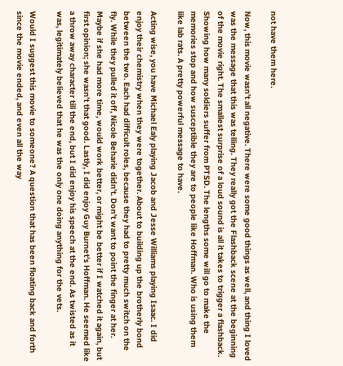not have them here.

Now, this movie wasn’t all negative. There were some good things as well, and thing I loved was the message that this was telling. They really got the Flashback scene at the beginning of the movie right. The smallest surprise of a loud sound is all it takes to trigger a flashback. Showing how many soldiers suffer from PTSD. The lengths some will go to make the memories stop and how susceptible they are to people like Hoffman. Who is using them like lab rats. A pretty powerful message to have.

Acting wise, you have Michael Ealy playing Jacob and Jesse Williams playing Isaac. I did enjoy their chemistry when they were together. About to building up the brotherly bond between the two. Each had difficult roles, because they had to pretty much switch on the fly. While they pulled it off, Nicole Beharie didn’t. Don’t want to point the finger at her. Maybe if she had more time, would work better, or might be better if I watched it again, but first opinion; she wasn’t that good. Lastly, I did enjoy Guy Burnet’s Hoffman. He seemed like a throw away character till the end, but I did enjoy his speech at the end. As twisted as it was, legitimately believed that he was the only one doing anything for the vets.

Would I suggest this movie to someone? A question that has been floating back and forth since the movie ended, and even all the way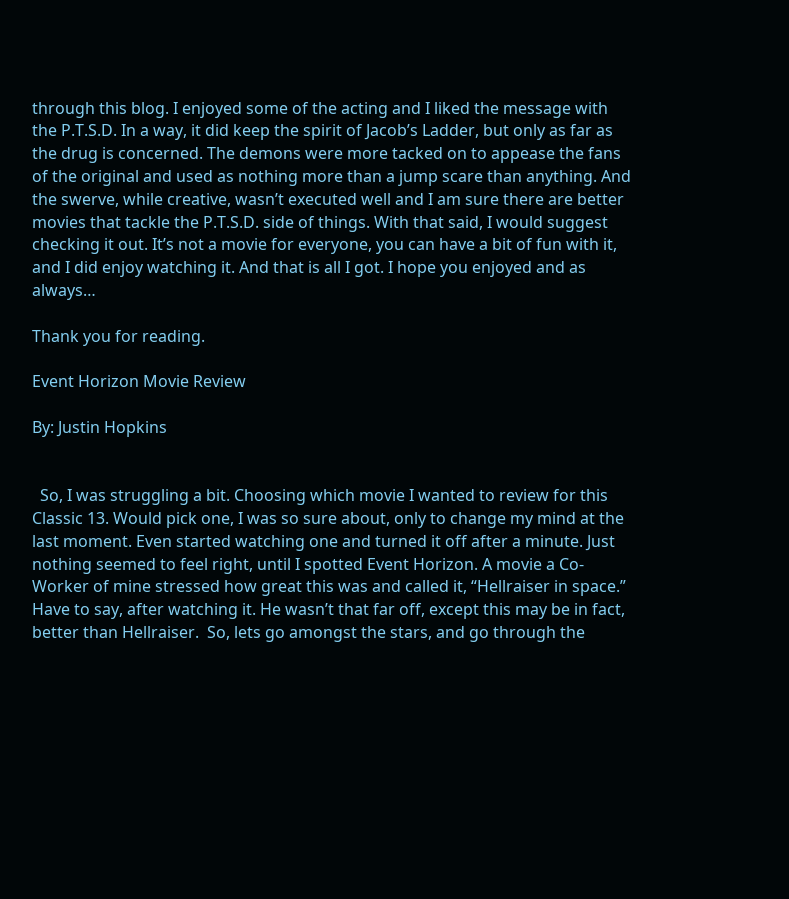through this blog. I enjoyed some of the acting and I liked the message with the P.T.S.D. In a way, it did keep the spirit of Jacob’s Ladder, but only as far as the drug is concerned. The demons were more tacked on to appease the fans of the original and used as nothing more than a jump scare than anything. And the swerve, while creative, wasn’t executed well and I am sure there are better movies that tackle the P.T.S.D. side of things. With that said, I would suggest checking it out. It’s not a movie for everyone, you can have a bit of fun with it, and I did enjoy watching it. And that is all I got. I hope you enjoyed and as always…

Thank you for reading.

Event Horizon Movie Review

By: Justin Hopkins


  So, I was struggling a bit. Choosing which movie I wanted to review for this Classic 13. Would pick one, I was so sure about, only to change my mind at the last moment. Even started watching one and turned it off after a minute. Just nothing seemed to feel right, until I spotted Event Horizon. A movie a Co-Worker of mine stressed how great this was and called it, “Hellraiser in space.”  Have to say, after watching it. He wasn’t that far off, except this may be in fact, better than Hellraiser.  So, lets go amongst the stars, and go through the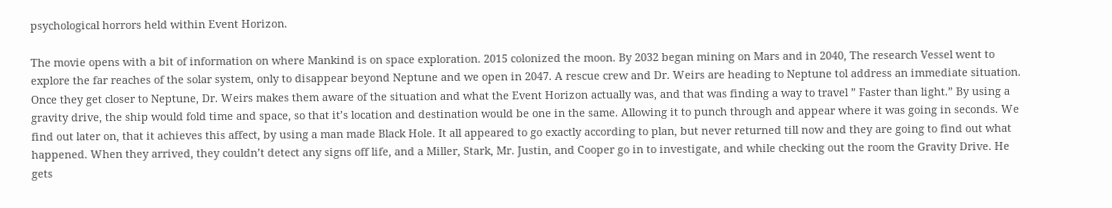psychological horrors held within Event Horizon.

The movie opens with a bit of information on where Mankind is on space exploration. 2015 colonized the moon. By 2032 began mining on Mars and in 2040, The research Vessel went to explore the far reaches of the solar system, only to disappear beyond Neptune and we open in 2047. A rescue crew and Dr. Weirs are heading to Neptune tol address an immediate situation. Once they get closer to Neptune, Dr. Weirs makes them aware of the situation and what the Event Horizon actually was, and that was finding a way to travel ” Faster than light.” By using a gravity drive, the ship would fold time and space, so that it’s location and destination would be one in the same. Allowing it to punch through and appear where it was going in seconds. We find out later on, that it achieves this affect, by using a man made Black Hole. It all appeared to go exactly according to plan, but never returned till now and they are going to find out what happened. When they arrived, they couldn’t detect any signs off life, and a Miller, Stark, Mr. Justin, and Cooper go in to investigate, and while checking out the room the Gravity Drive. He gets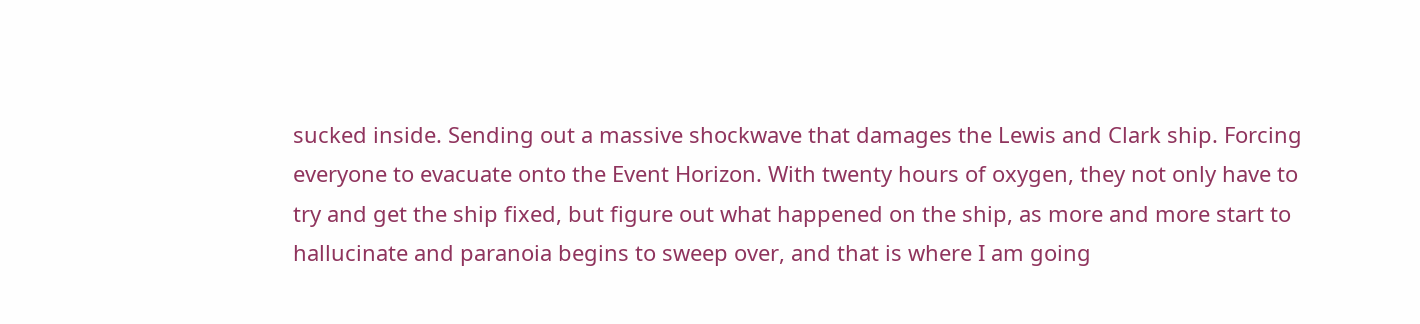sucked inside. Sending out a massive shockwave that damages the Lewis and Clark ship. Forcing everyone to evacuate onto the Event Horizon. With twenty hours of oxygen, they not only have to try and get the ship fixed, but figure out what happened on the ship, as more and more start to hallucinate and paranoia begins to sweep over, and that is where I am going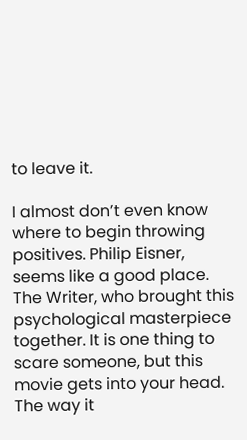to leave it.

I almost don’t even know where to begin throwing positives. Philip Eisner, seems like a good place. The Writer, who brought this psychological masterpiece together. It is one thing to scare someone, but this movie gets into your head. The way it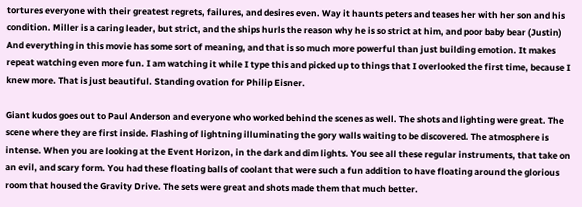tortures everyone with their greatest regrets, failures, and desires even. Way it haunts peters and teases her with her son and his condition. Miller is a caring leader, but strict, and the ships hurls the reason why he is so strict at him, and poor baby bear (Justin) And everything in this movie has some sort of meaning, and that is so much more powerful than just building emotion. It makes repeat watching even more fun. I am watching it while I type this and picked up to things that I overlooked the first time, because I knew more. That is just beautiful. Standing ovation for Philip Eisner.

Giant kudos goes out to Paul Anderson and everyone who worked behind the scenes as well. The shots and lighting were great. The scene where they are first inside. Flashing of lightning illuminating the gory walls waiting to be discovered. The atmosphere is intense. When you are looking at the Event Horizon, in the dark and dim lights. You see all these regular instruments, that take on an evil, and scary form. You had these floating balls of coolant that were such a fun addition to have floating around the glorious room that housed the Gravity Drive. The sets were great and shots made them that much better.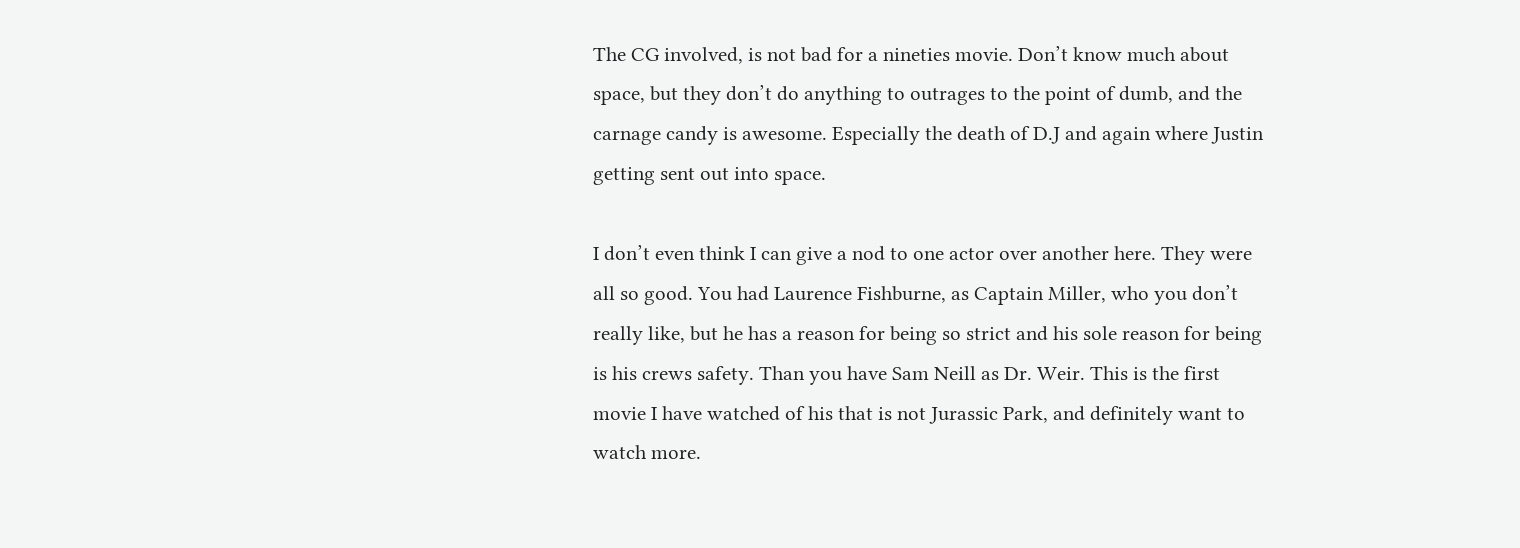The CG involved, is not bad for a nineties movie. Don’t know much about space, but they don’t do anything to outrages to the point of dumb, and the carnage candy is awesome. Especially the death of D.J and again where Justin getting sent out into space.

I don’t even think I can give a nod to one actor over another here. They were all so good. You had Laurence Fishburne, as Captain Miller, who you don’t really like, but he has a reason for being so strict and his sole reason for being is his crews safety. Than you have Sam Neill as Dr. Weir. This is the first movie I have watched of his that is not Jurassic Park, and definitely want to watch more.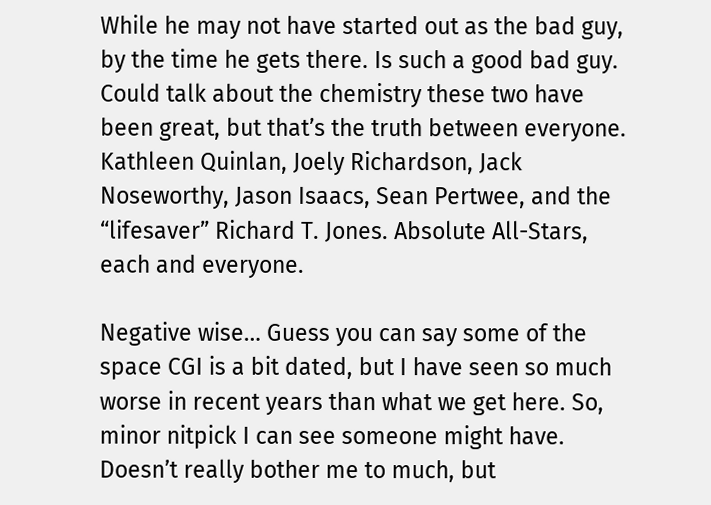While he may not have started out as the bad guy, by the time he gets there. Is such a good bad guy. Could talk about the chemistry these two have been great, but that’s the truth between everyone. Kathleen Quinlan, Joely Richardson, Jack Noseworthy, Jason Isaacs, Sean Pertwee, and the “lifesaver” Richard T. Jones. Absolute All-Stars, each and everyone.

Negative wise… Guess you can say some of the space CGI is a bit dated, but I have seen so much worse in recent years than what we get here. So, minor nitpick I can see someone might have. Doesn’t really bother me to much, but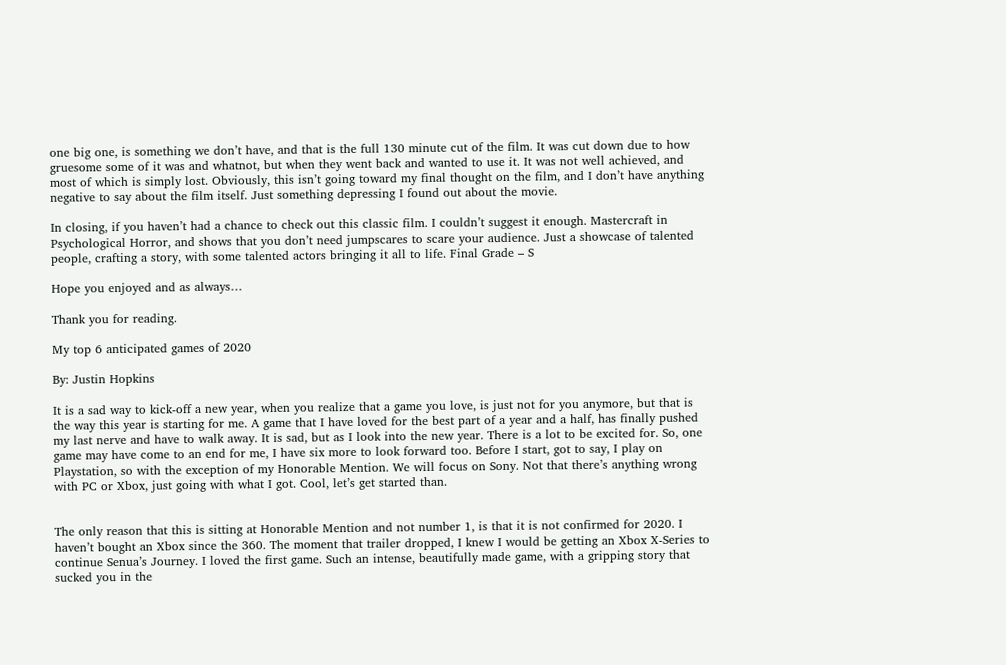one big one, is something we don’t have, and that is the full 130 minute cut of the film. It was cut down due to how gruesome some of it was and whatnot, but when they went back and wanted to use it. It was not well achieved, and most of which is simply lost. Obviously, this isn’t going toward my final thought on the film, and I don’t have anything negative to say about the film itself. Just something depressing I found out about the movie.

In closing, if you haven’t had a chance to check out this classic film. I couldn’t suggest it enough. Mastercraft in Psychological Horror, and shows that you don’t need jumpscares to scare your audience. Just a showcase of talented people, crafting a story, with some talented actors bringing it all to life. Final Grade – S

Hope you enjoyed and as always…

Thank you for reading.

My top 6 anticipated games of 2020

By: Justin Hopkins

It is a sad way to kick-off a new year, when you realize that a game you love, is just not for you anymore, but that is the way this year is starting for me. A game that I have loved for the best part of a year and a half, has finally pushed my last nerve and have to walk away. It is sad, but as I look into the new year. There is a lot to be excited for. So, one game may have come to an end for me, I have six more to look forward too. Before I start, got to say, I play on Playstation, so with the exception of my Honorable Mention. We will focus on Sony. Not that there’s anything wrong with PC or Xbox, just going with what I got. Cool, let’s get started than.


The only reason that this is sitting at Honorable Mention and not number 1, is that it is not confirmed for 2020. I haven’t bought an Xbox since the 360. The moment that trailer dropped, I knew I would be getting an Xbox X-Series to continue Senua’s Journey. I loved the first game. Such an intense, beautifully made game, with a gripping story that sucked you in the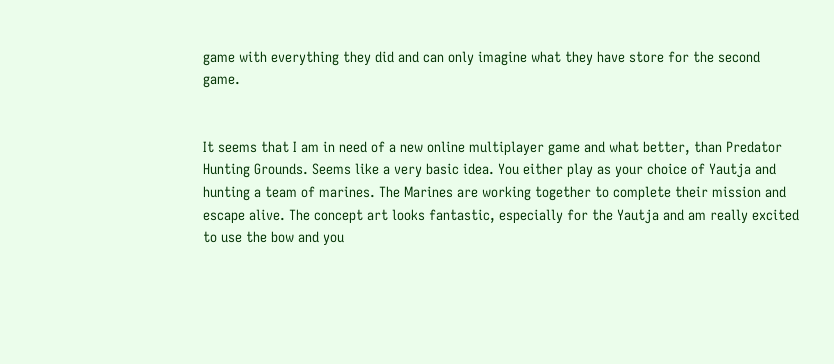game with everything they did and can only imagine what they have store for the second game.


It seems that I am in need of a new online multiplayer game and what better, than Predator Hunting Grounds. Seems like a very basic idea. You either play as your choice of Yautja and hunting a team of marines. The Marines are working together to complete their mission and escape alive. The concept art looks fantastic, especially for the Yautja and am really excited to use the bow and you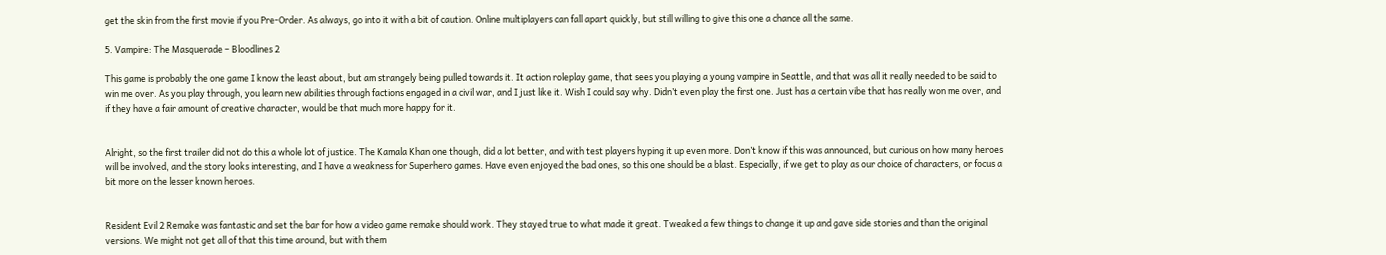get the skin from the first movie if you Pre-Order. As always, go into it with a bit of caution. Online multiplayers can fall apart quickly, but still willing to give this one a chance all the same.

5. Vampire: The Masquerade – Bloodlines 2

This game is probably the one game I know the least about, but am strangely being pulled towards it. It action roleplay game, that sees you playing a young vampire in Seattle, and that was all it really needed to be said to win me over. As you play through, you learn new abilities through factions engaged in a civil war, and I just like it. Wish I could say why. Didn’t even play the first one. Just has a certain vibe that has really won me over, and if they have a fair amount of creative character, would be that much more happy for it.


Alright, so the first trailer did not do this a whole lot of justice. The Kamala Khan one though, did a lot better, and with test players hyping it up even more. Don’t know if this was announced, but curious on how many heroes will be involved, and the story looks interesting, and I have a weakness for Superhero games. Have even enjoyed the bad ones, so this one should be a blast. Especially, if we get to play as our choice of characters, or focus a bit more on the lesser known heroes.


Resident Evil 2 Remake was fantastic and set the bar for how a video game remake should work. They stayed true to what made it great. Tweaked a few things to change it up and gave side stories and than the original versions. We might not get all of that this time around, but with them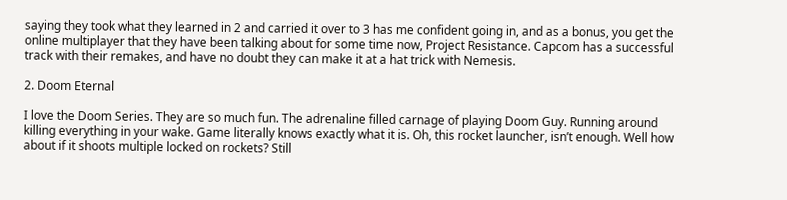saying they took what they learned in 2 and carried it over to 3 has me confident going in, and as a bonus, you get the online multiplayer that they have been talking about for some time now, Project Resistance. Capcom has a successful track with their remakes, and have no doubt they can make it at a hat trick with Nemesis.

2. Doom Eternal

I love the Doom Series. They are so much fun. The adrenaline filled carnage of playing Doom Guy. Running around killing everything in your wake. Game literally knows exactly what it is. Oh, this rocket launcher, isn’t enough. Well how about if it shoots multiple locked on rockets? Still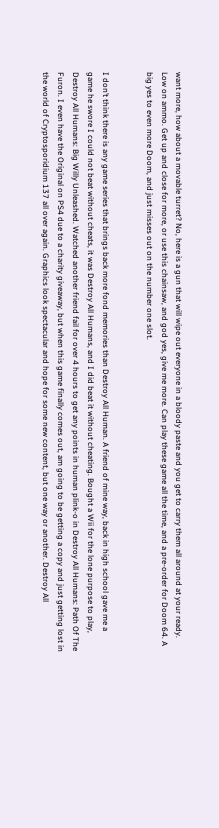want more, how about a movable turret? No, here is a gun that will wipe out everyone in a bloody paste and you get to carry them all around at your ready. Low on ammo. Get up and close for more, or use this chainsaw, and god yes, give me more. Can play these game all the time, and a pre-order for Doom 64. A big yes to even more Doom, and just misses out on the number one slot.


I don’t think there is any game series that brings back more fond memories than Destroy All Human. A friend of mine way, back in high school gave me a game he swore I could not beat without cheats, it was Destroy All Humans, and I did beat it without cheating. Bought a Wii for the lone purpose to play, Destroy All Humans: Big Willy Unleashed. Watched another friend fail for over 4 hours to get any points in human plink-o in Destroy All Humans: Path Of The Furon. I even have the Original on PS4 due to a charity giveaway, but when this game finally comes out, am going to be getting a copy and just getting lost in the world of Cryptosporidium 137 all over again. Graphics look spectacular and hope for some new content, but one way or another. Destroy All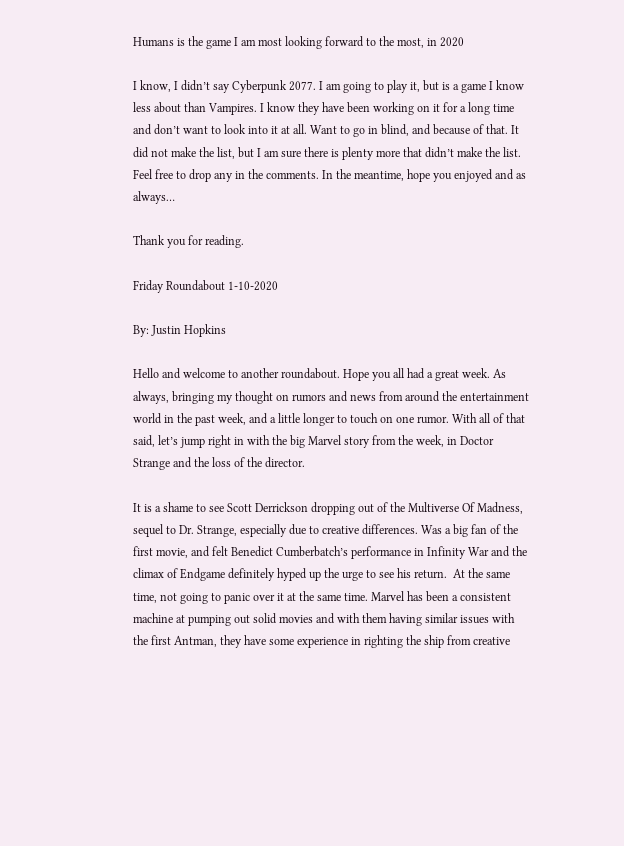Humans is the game I am most looking forward to the most, in 2020

I know, I didn’t say Cyberpunk 2077. I am going to play it, but is a game I know less about than Vampires. I know they have been working on it for a long time and don’t want to look into it at all. Want to go in blind, and because of that. It did not make the list, but I am sure there is plenty more that didn’t make the list. Feel free to drop any in the comments. In the meantime, hope you enjoyed and as always…

Thank you for reading.

Friday Roundabout 1-10-2020

By: Justin Hopkins

Hello and welcome to another roundabout. Hope you all had a great week. As always, bringing my thought on rumors and news from around the entertainment world in the past week, and a little longer to touch on one rumor. With all of that said, let’s jump right in with the big Marvel story from the week, in Doctor Strange and the loss of the director.

It is a shame to see Scott Derrickson dropping out of the Multiverse Of Madness, sequel to Dr. Strange, especially due to creative differences. Was a big fan of the first movie, and felt Benedict Cumberbatch’s performance in Infinity War and the climax of Endgame definitely hyped up the urge to see his return.  At the same time, not going to panic over it at the same time. Marvel has been a consistent machine at pumping out solid movies and with them having similar issues with the first Antman, they have some experience in righting the ship from creative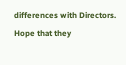differences with Directors. Hope that they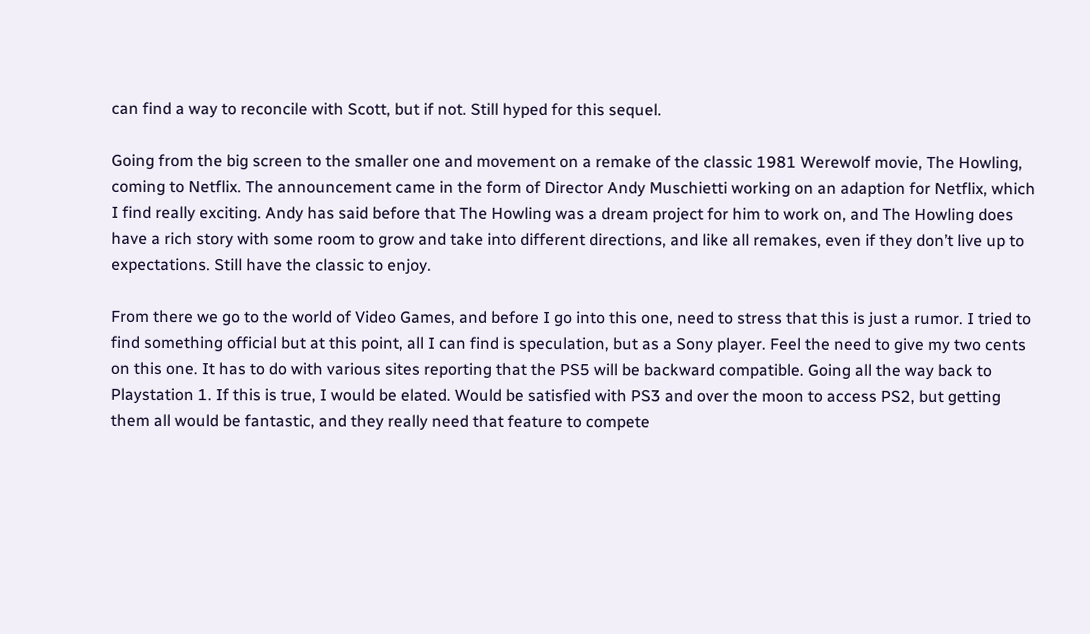can find a way to reconcile with Scott, but if not. Still hyped for this sequel.

Going from the big screen to the smaller one and movement on a remake of the classic 1981 Werewolf movie, The Howling, coming to Netflix. The announcement came in the form of Director Andy Muschietti working on an adaption for Netflix, which I find really exciting. Andy has said before that The Howling was a dream project for him to work on, and The Howling does have a rich story with some room to grow and take into different directions, and like all remakes, even if they don’t live up to expectations. Still have the classic to enjoy.

From there we go to the world of Video Games, and before I go into this one, need to stress that this is just a rumor. I tried to find something official but at this point, all I can find is speculation, but as a Sony player. Feel the need to give my two cents on this one. It has to do with various sites reporting that the PS5 will be backward compatible. Going all the way back to Playstation 1. If this is true, I would be elated. Would be satisfied with PS3 and over the moon to access PS2, but getting them all would be fantastic, and they really need that feature to compete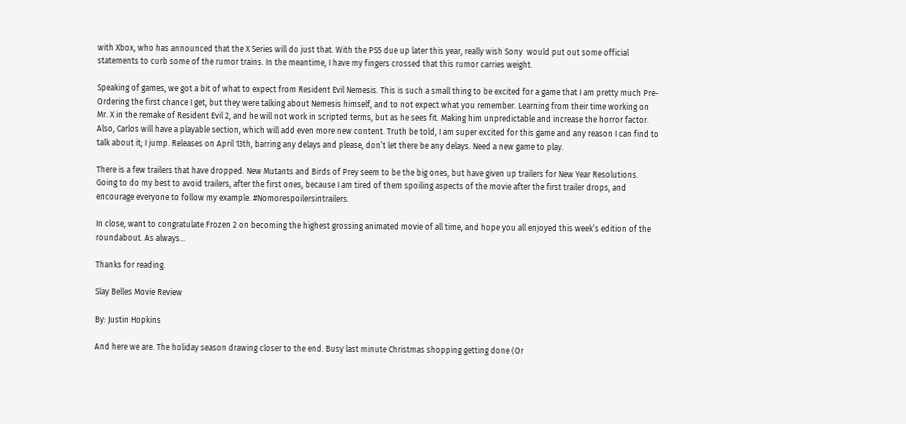with Xbox, who has announced that the X Series will do just that. With the PS5 due up later this year, really wish Sony  would put out some official statements to curb some of the rumor trains. In the meantime, I have my fingers crossed that this rumor carries weight.

Speaking of games, we got a bit of what to expect from Resident Evil Nemesis. This is such a small thing to be excited for a game that I am pretty much Pre-Ordering the first chance I get, but they were talking about Nemesis himself, and to not expect what you remember. Learning from their time working on Mr. X in the remake of Resident Evil 2, and he will not work in scripted terms, but as he sees fit. Making him unpredictable and increase the horror factor. Also, Carlos will have a playable section, which will add even more new content. Truth be told, I am super excited for this game and any reason I can find to talk about it; I jump. Releases on April 13th, barring any delays and please, don’t let there be any delays. Need a new game to play.

There is a few trailers that have dropped. New Mutants and Birds of Prey seem to be the big ones, but have given up trailers for New Year Resolutions. Going to do my best to avoid trailers, after the first ones, because I am tired of them spoiling aspects of the movie after the first trailer drops, and encourage everyone to follow my example. #Nomorespoilersintrailers.

In close, want to congratulate Frozen 2 on becoming the highest grossing animated movie of all time, and hope you all enjoyed this week’s edition of the roundabout. As always…

Thanks for reading.

Slay Belles Movie Review

By: Justin Hopkins

And here we are. The holiday season drawing closer to the end. Busy last minute Christmas shopping getting done (Or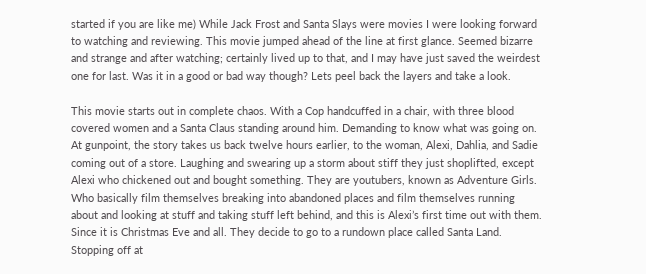started if you are like me) While Jack Frost and Santa Slays were movies I were looking forward to watching and reviewing. This movie jumped ahead of the line at first glance. Seemed bizarre and strange and after watching; certainly lived up to that, and I may have just saved the weirdest one for last. Was it in a good or bad way though? Lets peel back the layers and take a look.

This movie starts out in complete chaos. With a Cop handcuffed in a chair, with three blood covered women and a Santa Claus standing around him. Demanding to know what was going on. At gunpoint, the story takes us back twelve hours earlier, to the woman, Alexi, Dahlia, and Sadie coming out of a store. Laughing and swearing up a storm about stiff they just shoplifted, except Alexi who chickened out and bought something. They are youtubers, known as Adventure Girls. Who basically film themselves breaking into abandoned places and film themselves running about and looking at stuff and taking stuff left behind, and this is Alexi’s first time out with them. Since it is Christmas Eve and all. They decide to go to a rundown place called Santa Land. Stopping off at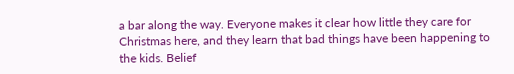a bar along the way. Everyone makes it clear how little they care for Christmas here, and they learn that bad things have been happening to the kids. Belief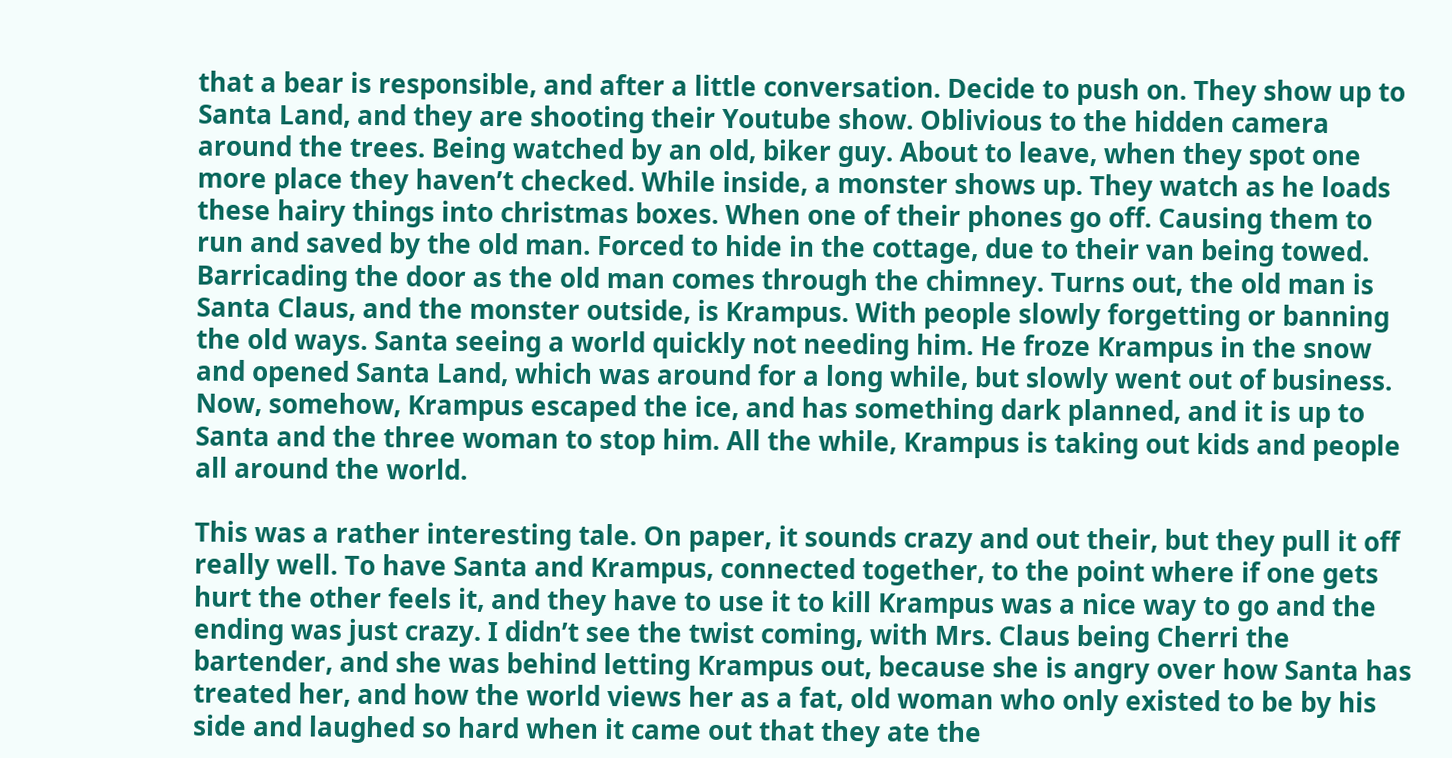that a bear is responsible, and after a little conversation. Decide to push on. They show up to Santa Land, and they are shooting their Youtube show. Oblivious to the hidden camera around the trees. Being watched by an old, biker guy. About to leave, when they spot one more place they haven’t checked. While inside, a monster shows up. They watch as he loads these hairy things into christmas boxes. When one of their phones go off. Causing them to run and saved by the old man. Forced to hide in the cottage, due to their van being towed. Barricading the door as the old man comes through the chimney. Turns out, the old man is Santa Claus, and the monster outside, is Krampus. With people slowly forgetting or banning the old ways. Santa seeing a world quickly not needing him. He froze Krampus in the snow and opened Santa Land, which was around for a long while, but slowly went out of business. Now, somehow, Krampus escaped the ice, and has something dark planned, and it is up to Santa and the three woman to stop him. All the while, Krampus is taking out kids and people all around the world.

This was a rather interesting tale. On paper, it sounds crazy and out their, but they pull it off really well. To have Santa and Krampus, connected together, to the point where if one gets hurt the other feels it, and they have to use it to kill Krampus was a nice way to go and the ending was just crazy. I didn’t see the twist coming, with Mrs. Claus being Cherri the bartender, and she was behind letting Krampus out, because she is angry over how Santa has treated her, and how the world views her as a fat, old woman who only existed to be by his side and laughed so hard when it came out that they ate the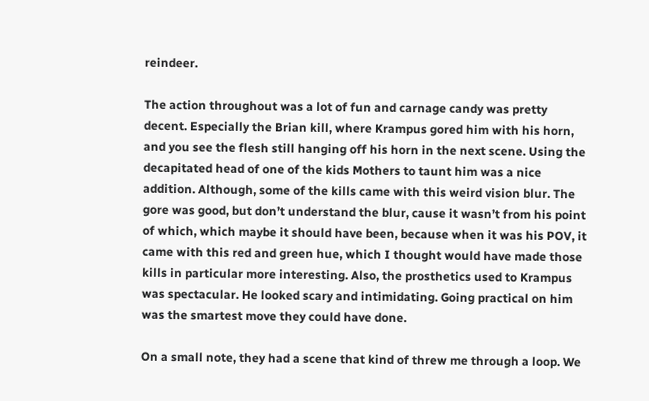reindeer.

The action throughout was a lot of fun and carnage candy was pretty decent. Especially the Brian kill, where Krampus gored him with his horn, and you see the flesh still hanging off his horn in the next scene. Using the decapitated head of one of the kids Mothers to taunt him was a nice addition. Although, some of the kills came with this weird vision blur. The gore was good, but don’t understand the blur, cause it wasn’t from his point of which, which maybe it should have been, because when it was his POV, it came with this red and green hue, which I thought would have made those kills in particular more interesting. Also, the prosthetics used to Krampus was spectacular. He looked scary and intimidating. Going practical on him was the smartest move they could have done.

On a small note, they had a scene that kind of threw me through a loop. We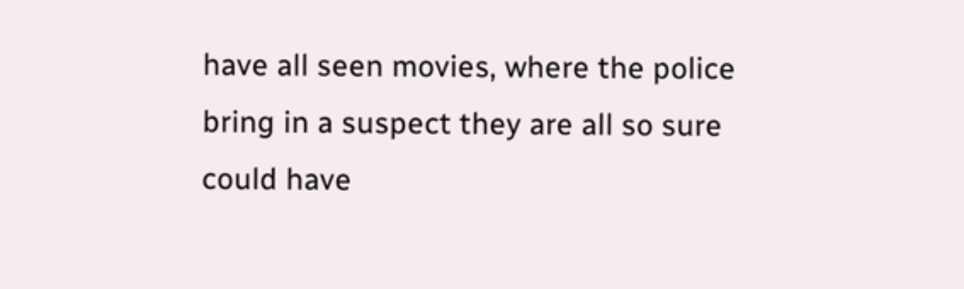have all seen movies, where the police bring in a suspect they are all so sure could have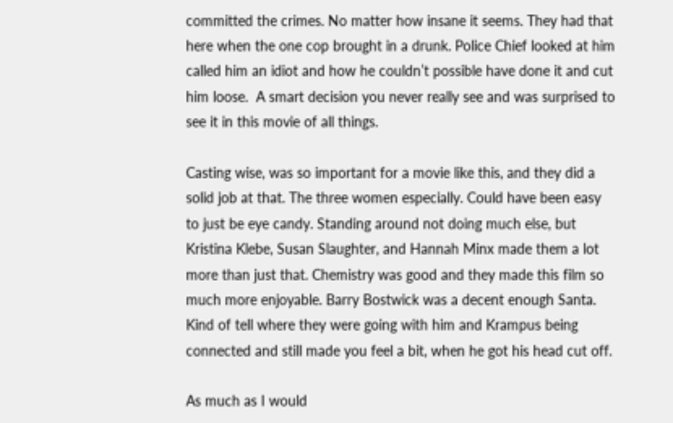committed the crimes. No matter how insane it seems. They had that here when the one cop brought in a drunk. Police Chief looked at him called him an idiot and how he couldn’t possible have done it and cut him loose.  A smart decision you never really see and was surprised to see it in this movie of all things.

Casting wise, was so important for a movie like this, and they did a solid job at that. The three women especially. Could have been easy to just be eye candy. Standing around not doing much else, but Kristina Klebe, Susan Slaughter, and Hannah Minx made them a lot more than just that. Chemistry was good and they made this film so much more enjoyable. Barry Bostwick was a decent enough Santa. Kind of tell where they were going with him and Krampus being connected and still made you feel a bit, when he got his head cut off.

As much as I would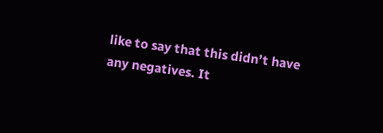like to say that this didn’t have any negatives. It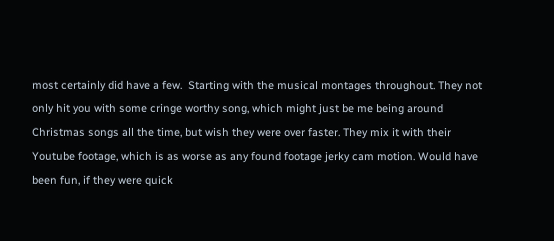most certainly did have a few.  Starting with the musical montages throughout. They not only hit you with some cringe worthy song, which might just be me being around Christmas songs all the time, but wish they were over faster. They mix it with their Youtube footage, which is as worse as any found footage jerky cam motion. Would have been fun, if they were quick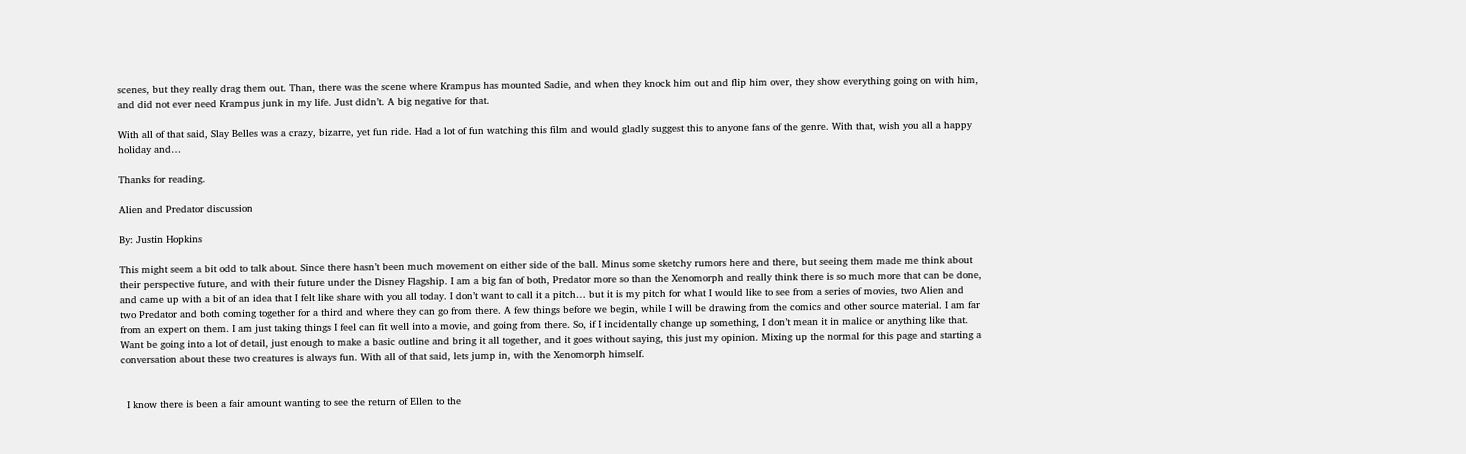scenes, but they really drag them out. Than, there was the scene where Krampus has mounted Sadie, and when they knock him out and flip him over, they show everything going on with him, and did not ever need Krampus junk in my life. Just didn’t. A big negative for that.

With all of that said, Slay Belles was a crazy, bizarre, yet fun ride. Had a lot of fun watching this film and would gladly suggest this to anyone fans of the genre. With that, wish you all a happy holiday and…

Thanks for reading.

Alien and Predator discussion

By: Justin Hopkins

This might seem a bit odd to talk about. Since there hasn’t been much movement on either side of the ball. Minus some sketchy rumors here and there, but seeing them made me think about their perspective future, and with their future under the Disney Flagship. I am a big fan of both, Predator more so than the Xenomorph and really think there is so much more that can be done, and came up with a bit of an idea that I felt like share with you all today. I don’t want to call it a pitch… but it is my pitch for what I would like to see from a series of movies, two Alien and two Predator and both coming together for a third and where they can go from there. A few things before we begin, while I will be drawing from the comics and other source material. I am far from an expert on them. I am just taking things I feel can fit well into a movie, and going from there. So, if I incidentally change up something, I don’t mean it in malice or anything like that. Want be going into a lot of detail, just enough to make a basic outline and bring it all together, and it goes without saying, this just my opinion. Mixing up the normal for this page and starting a conversation about these two creatures is always fun. With all of that said, lets jump in, with the Xenomorph himself.


  I know there is been a fair amount wanting to see the return of Ellen to the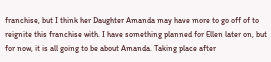franchise, but I think her Daughter Amanda may have more to go off of to reignite this franchise with. I have something planned for Ellen later on, but for now, it is all going to be about Amanda. Taking place after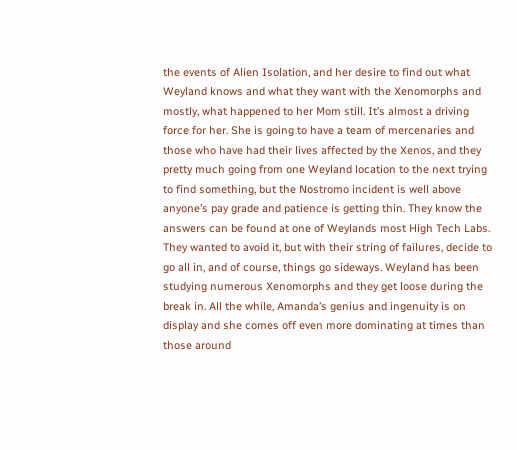the events of Alien Isolation, and her desire to find out what Weyland knows and what they want with the Xenomorphs and mostly, what happened to her Mom still. It’s almost a driving force for her. She is going to have a team of mercenaries and those who have had their lives affected by the Xenos, and they pretty much going from one Weyland location to the next trying to find something, but the Nostromo incident is well above anyone’s pay grade and patience is getting thin. They know the answers can be found at one of Weylands most High Tech Labs. They wanted to avoid it, but with their string of failures, decide to go all in, and of course, things go sideways. Weyland has been studying numerous Xenomorphs and they get loose during the break in. All the while, Amanda’s genius and ingenuity is on display and she comes off even more dominating at times than those around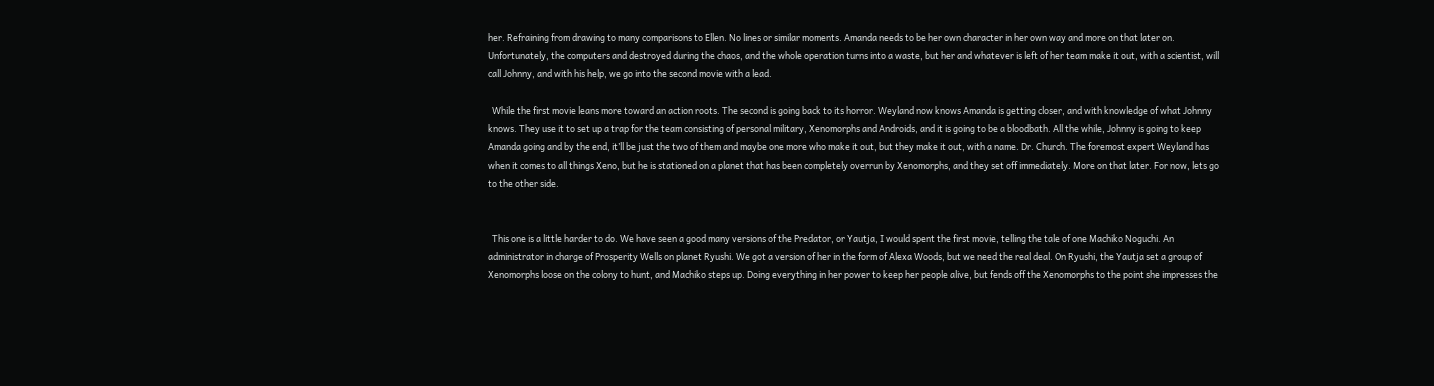her. Refraining from drawing to many comparisons to Ellen. No lines or similar moments. Amanda needs to be her own character in her own way and more on that later on. Unfortunately, the computers and destroyed during the chaos, and the whole operation turns into a waste, but her and whatever is left of her team make it out, with a scientist, will call Johnny, and with his help, we go into the second movie with a lead.

  While the first movie leans more toward an action roots. The second is going back to its horror. Weyland now knows Amanda is getting closer, and with knowledge of what Johnny knows. They use it to set up a trap for the team consisting of personal military, Xenomorphs and Androids, and it is going to be a bloodbath. All the while, Johnny is going to keep Amanda going and by the end, it’ll be just the two of them and maybe one more who make it out, but they make it out, with a name. Dr. Church. The foremost expert Weyland has when it comes to all things Xeno, but he is stationed on a planet that has been completely overrun by Xenomorphs, and they set off immediately. More on that later. For now, lets go to the other side.


  This one is a little harder to do. We have seen a good many versions of the Predator, or Yautja, I would spent the first movie, telling the tale of one Machiko Noguchi. An administrator in charge of Prosperity Wells on planet Ryushi. We got a version of her in the form of Alexa Woods, but we need the real deal. On Ryushi, the Yautja set a group of Xenomorphs loose on the colony to hunt, and Machiko steps up. Doing everything in her power to keep her people alive, but fends off the Xenomorphs to the point she impresses the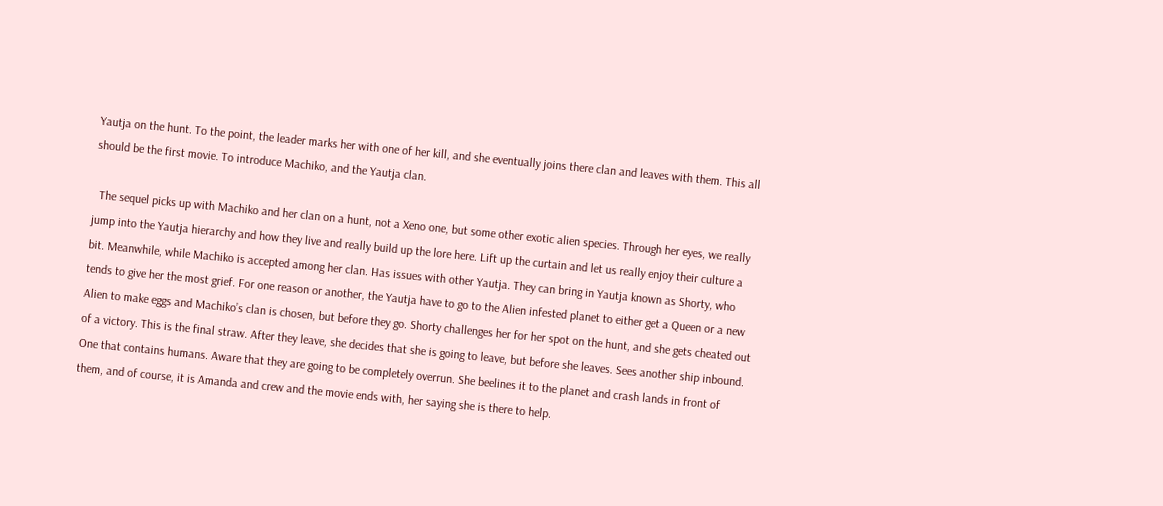Yautja on the hunt. To the point, the leader marks her with one of her kill, and she eventually joins there clan and leaves with them. This all should be the first movie. To introduce Machiko, and the Yautja clan.

  The sequel picks up with Machiko and her clan on a hunt, not a Xeno one, but some other exotic alien species. Through her eyes, we really jump into the Yautja hierarchy and how they live and really build up the lore here. Lift up the curtain and let us really enjoy their culture a bit. Meanwhile, while Machiko is accepted among her clan. Has issues with other Yautja. They can bring in Yautja known as Shorty, who tends to give her the most grief. For one reason or another, the Yautja have to go to the Alien infested planet to either get a Queen or a new Alien to make eggs and Machiko’s clan is chosen, but before they go. Shorty challenges her for her spot on the hunt, and she gets cheated out of a victory. This is the final straw. After they leave, she decides that she is going to leave, but before she leaves. Sees another ship inbound. One that contains humans. Aware that they are going to be completely overrun. She beelines it to the planet and crash lands in front of them, and of course, it is Amanda and crew and the movie ends with, her saying she is there to help.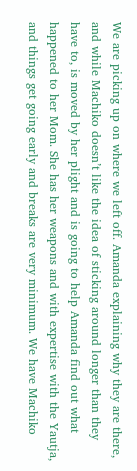We are picking up on where we left off. Amanda explaining why they are there, and while Machiko doesn’t like the idea of sticking around longer than they have to, is moved by her plight and is going to help Amanda find out what happened to her Mom. She has her weapons and with expertise with the Yautja, and things get going early and breaks are very minimum. We have Machiko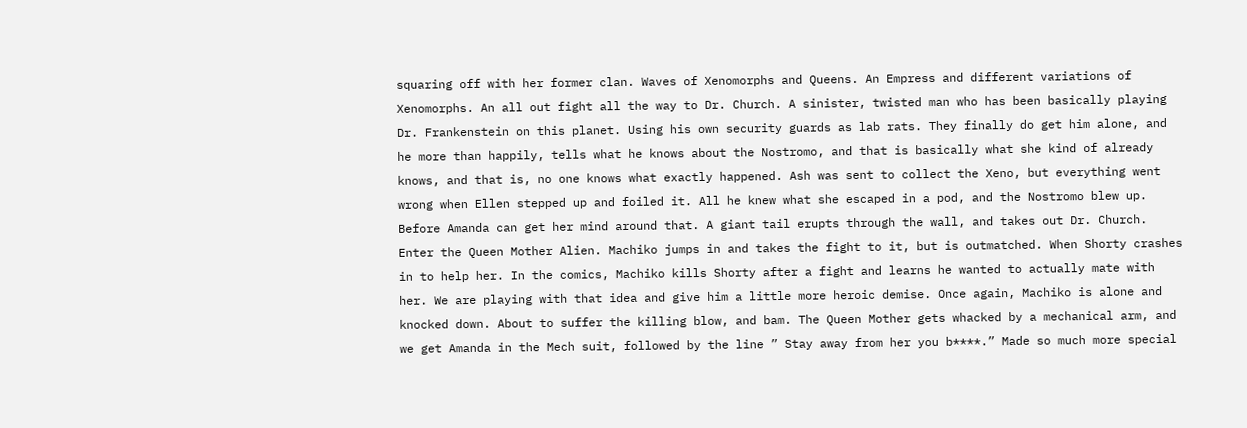squaring off with her former clan. Waves of Xenomorphs and Queens. An Empress and different variations of Xenomorphs. An all out fight all the way to Dr. Church. A sinister, twisted man who has been basically playing Dr. Frankenstein on this planet. Using his own security guards as lab rats. They finally do get him alone, and he more than happily, tells what he knows about the Nostromo, and that is basically what she kind of already knows, and that is, no one knows what exactly happened. Ash was sent to collect the Xeno, but everything went wrong when Ellen stepped up and foiled it. All he knew what she escaped in a pod, and the Nostromo blew up. Before Amanda can get her mind around that. A giant tail erupts through the wall, and takes out Dr. Church. Enter the Queen Mother Alien. Machiko jumps in and takes the fight to it, but is outmatched. When Shorty crashes in to help her. In the comics, Machiko kills Shorty after a fight and learns he wanted to actually mate with her. We are playing with that idea and give him a little more heroic demise. Once again, Machiko is alone and knocked down. About to suffer the killing blow, and bam. The Queen Mother gets whacked by a mechanical arm, and we get Amanda in the Mech suit, followed by the line ” Stay away from her you b****.” Made so much more special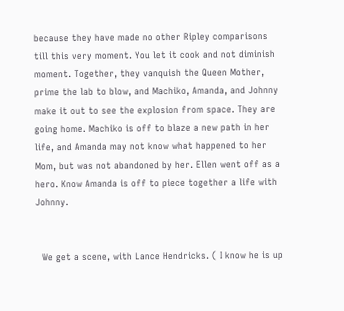because they have made no other Ripley comparisons till this very moment. You let it cook and not diminish moment. Together, they vanquish the Queen Mother, prime the lab to blow, and Machiko, Amanda, and Johnny make it out to see the explosion from space. They are going home. Machiko is off to blaze a new path in her life, and Amanda may not know what happened to her Mom, but was not abandoned by her. Ellen went off as a hero. Know Amanda is off to piece together a life with Johnny.


  We get a scene, with Lance Hendricks. ( I know he is up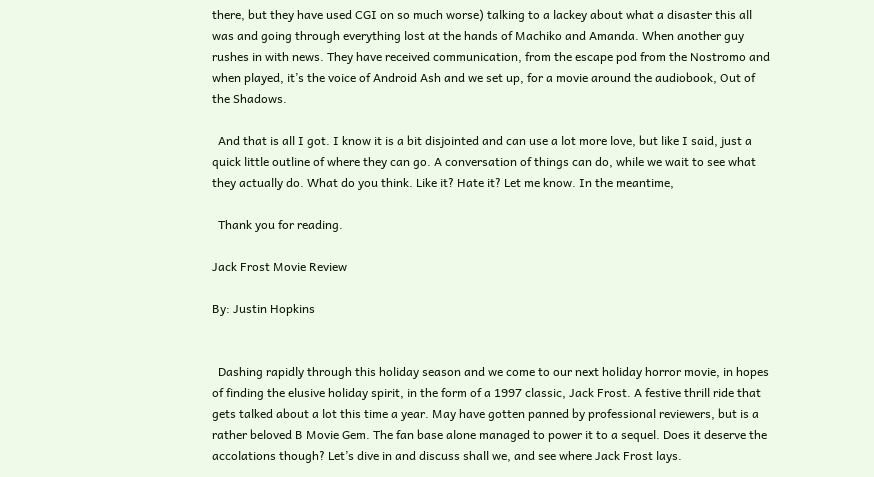there, but they have used CGI on so much worse) talking to a lackey about what a disaster this all was and going through everything lost at the hands of Machiko and Amanda. When another guy rushes in with news. They have received communication, from the escape pod from the Nostromo and when played, it’s the voice of Android Ash and we set up, for a movie around the audiobook, Out of the Shadows.

  And that is all I got. I know it is a bit disjointed and can use a lot more love, but like I said, just a quick little outline of where they can go. A conversation of things can do, while we wait to see what they actually do. What do you think. Like it? Hate it? Let me know. In the meantime,

  Thank you for reading.

Jack Frost Movie Review

By: Justin Hopkins


  Dashing rapidly through this holiday season and we come to our next holiday horror movie, in hopes of finding the elusive holiday spirit, in the form of a 1997 classic, Jack Frost. A festive thrill ride that gets talked about a lot this time a year. May have gotten panned by professional reviewers, but is a rather beloved B Movie Gem. The fan base alone managed to power it to a sequel. Does it deserve the accolations though? Let’s dive in and discuss shall we, and see where Jack Frost lays.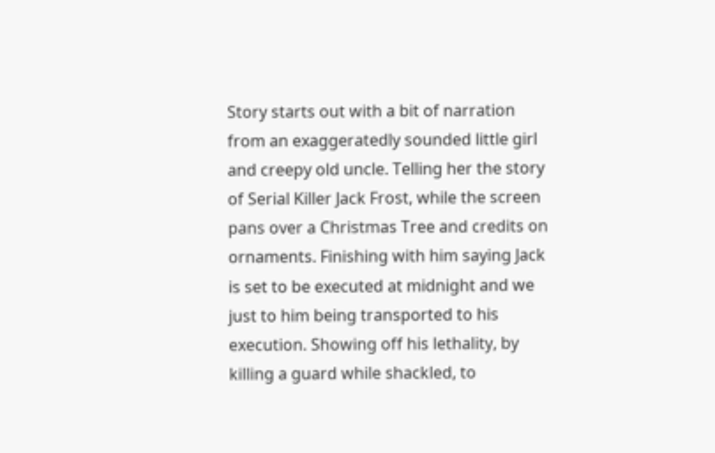Story starts out with a bit of narration from an exaggeratedly sounded little girl and creepy old uncle. Telling her the story of Serial Killer Jack Frost, while the screen pans over a Christmas Tree and credits on ornaments. Finishing with him saying Jack is set to be executed at midnight and we just to him being transported to his execution. Showing off his lethality, by killing a guard while shackled, to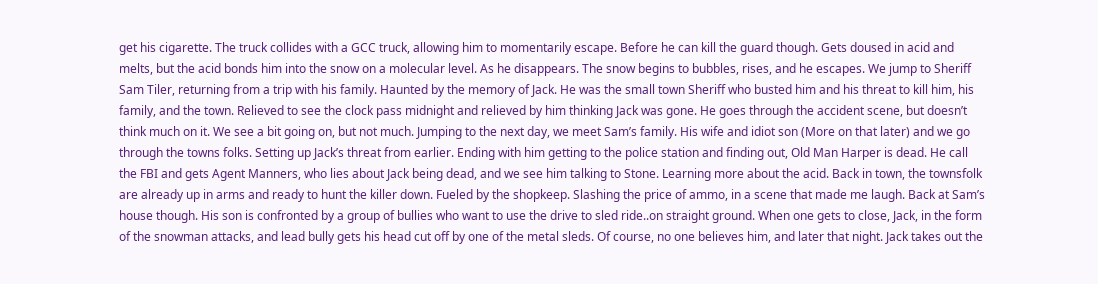get his cigarette. The truck collides with a GCC truck, allowing him to momentarily escape. Before he can kill the guard though. Gets doused in acid and melts, but the acid bonds him into the snow on a molecular level. As he disappears. The snow begins to bubbles, rises, and he escapes. We jump to Sheriff Sam Tiler, returning from a trip with his family. Haunted by the memory of Jack. He was the small town Sheriff who busted him and his threat to kill him, his family, and the town. Relieved to see the clock pass midnight and relieved by him thinking Jack was gone. He goes through the accident scene, but doesn’t think much on it. We see a bit going on, but not much. Jumping to the next day, we meet Sam’s family. His wife and idiot son (More on that later) and we go through the towns folks. Setting up Jack’s threat from earlier. Ending with him getting to the police station and finding out, Old Man Harper is dead. He call the FBI and gets Agent Manners, who lies about Jack being dead, and we see him talking to Stone. Learning more about the acid. Back in town, the townsfolk are already up in arms and ready to hunt the killer down. Fueled by the shopkeep. Slashing the price of ammo, in a scene that made me laugh. Back at Sam’s house though. His son is confronted by a group of bullies who want to use the drive to sled ride..on straight ground. When one gets to close, Jack, in the form of the snowman attacks, and lead bully gets his head cut off by one of the metal sleds. Of course, no one believes him, and later that night. Jack takes out the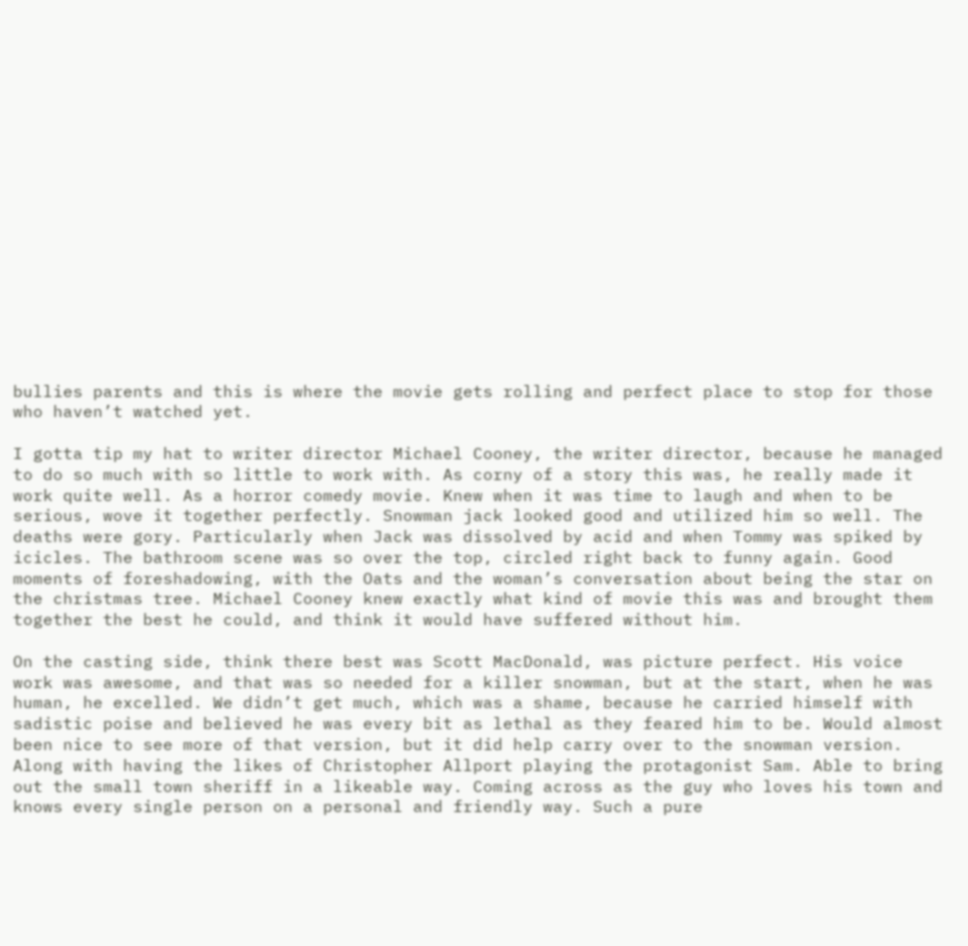bullies parents and this is where the movie gets rolling and perfect place to stop for those who haven’t watched yet.

I gotta tip my hat to writer director Michael Cooney, the writer director, because he managed to do so much with so little to work with. As corny of a story this was, he really made it work quite well. As a horror comedy movie. Knew when it was time to laugh and when to be serious, wove it together perfectly. Snowman jack looked good and utilized him so well. The deaths were gory. Particularly when Jack was dissolved by acid and when Tommy was spiked by icicles. The bathroom scene was so over the top, circled right back to funny again. Good moments of foreshadowing, with the Oats and the woman’s conversation about being the star on the christmas tree. Michael Cooney knew exactly what kind of movie this was and brought them together the best he could, and think it would have suffered without him.

On the casting side, think there best was Scott MacDonald, was picture perfect. His voice work was awesome, and that was so needed for a killer snowman, but at the start, when he was human, he excelled. We didn’t get much, which was a shame, because he carried himself with sadistic poise and believed he was every bit as lethal as they feared him to be. Would almost been nice to see more of that version, but it did help carry over to the snowman version. Along with having the likes of Christopher Allport playing the protagonist Sam. Able to bring out the small town sheriff in a likeable way. Coming across as the guy who loves his town and knows every single person on a personal and friendly way. Such a pure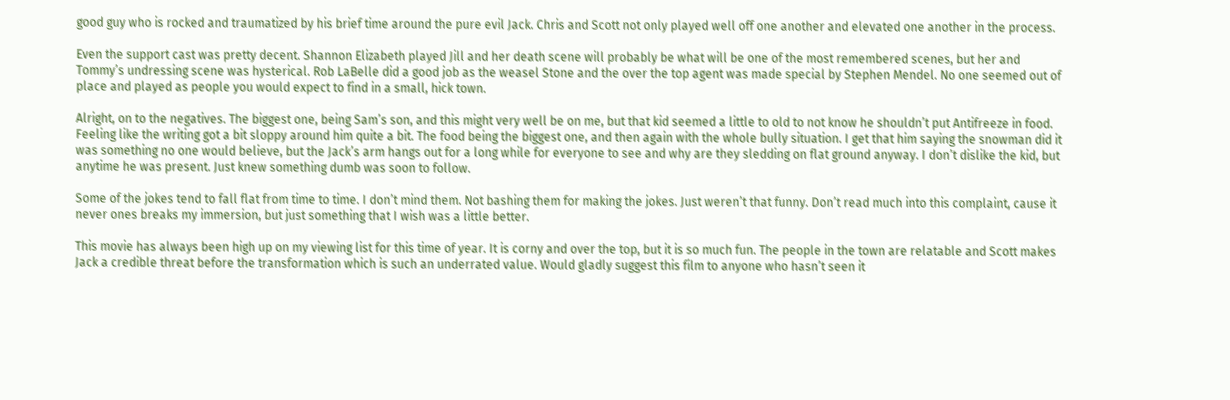good guy who is rocked and traumatized by his brief time around the pure evil Jack. Chris and Scott not only played well off one another and elevated one another in the process.

Even the support cast was pretty decent. Shannon Elizabeth played Jill and her death scene will probably be what will be one of the most remembered scenes, but her and Tommy’s undressing scene was hysterical. Rob LaBelle did a good job as the weasel Stone and the over the top agent was made special by Stephen Mendel. No one seemed out of place and played as people you would expect to find in a small, hick town.

Alright, on to the negatives. The biggest one, being Sam’s son, and this might very well be on me, but that kid seemed a little to old to not know he shouldn’t put Antifreeze in food. Feeling like the writing got a bit sloppy around him quite a bit. The food being the biggest one, and then again with the whole bully situation. I get that him saying the snowman did it was something no one would believe, but the Jack’s arm hangs out for a long while for everyone to see and why are they sledding on flat ground anyway. I don’t dislike the kid, but anytime he was present. Just knew something dumb was soon to follow.

Some of the jokes tend to fall flat from time to time. I don’t mind them. Not bashing them for making the jokes. Just weren’t that funny. Don’t read much into this complaint, cause it never ones breaks my immersion, but just something that I wish was a little better.

This movie has always been high up on my viewing list for this time of year. It is corny and over the top, but it is so much fun. The people in the town are relatable and Scott makes Jack a credible threat before the transformation which is such an underrated value. Would gladly suggest this film to anyone who hasn’t seen it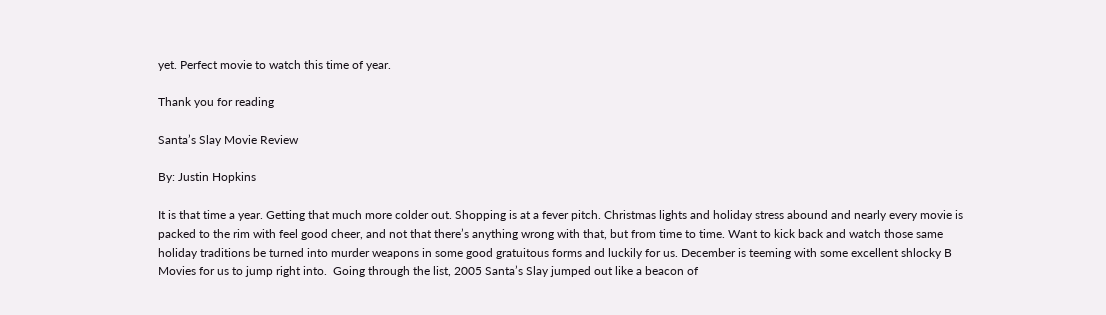yet. Perfect movie to watch this time of year.

Thank you for reading

Santa’s Slay Movie Review

By: Justin Hopkins

It is that time a year. Getting that much more colder out. Shopping is at a fever pitch. Christmas lights and holiday stress abound and nearly every movie is packed to the rim with feel good cheer, and not that there’s anything wrong with that, but from time to time. Want to kick back and watch those same holiday traditions be turned into murder weapons in some good gratuitous forms and luckily for us. December is teeming with some excellent shlocky B Movies for us to jump right into.  Going through the list, 2005 Santa’s Slay jumped out like a beacon of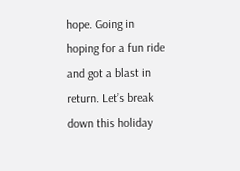hope. Going in hoping for a fun ride and got a blast in return. Let’s break down this holiday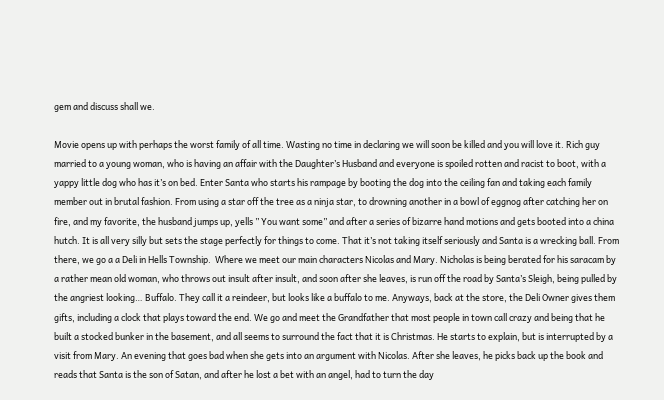gem and discuss shall we.

Movie opens up with perhaps the worst family of all time. Wasting no time in declaring we will soon be killed and you will love it. Rich guy married to a young woman, who is having an affair with the Daughter’s Husband and everyone is spoiled rotten and racist to boot, with a yappy little dog who has it’s on bed. Enter Santa who starts his rampage by booting the dog into the ceiling fan and taking each family member out in brutal fashion. From using a star off the tree as a ninja star, to drowning another in a bowl of eggnog after catching her on fire, and my favorite, the husband jumps up, yells ” You want some” and after a series of bizarre hand motions and gets booted into a china hutch. It is all very silly but sets the stage perfectly for things to come. That it’s not taking itself seriously and Santa is a wrecking ball. From there, we go a a Deli in Hells Township.  Where we meet our main characters Nicolas and Mary. Nicholas is being berated for his saracam by a rather mean old woman, who throws out insult after insult, and soon after she leaves, is run off the road by Santa’s Sleigh, being pulled by the angriest looking… Buffalo. They call it a reindeer, but looks like a buffalo to me. Anyways, back at the store, the Deli Owner gives them gifts, including a clock that plays toward the end. We go and meet the Grandfather that most people in town call crazy and being that he built a stocked bunker in the basement, and all seems to surround the fact that it is Christmas. He starts to explain, but is interrupted by a visit from Mary. An evening that goes bad when she gets into an argument with Nicolas. After she leaves, he picks back up the book and reads that Santa is the son of Satan, and after he lost a bet with an angel, had to turn the day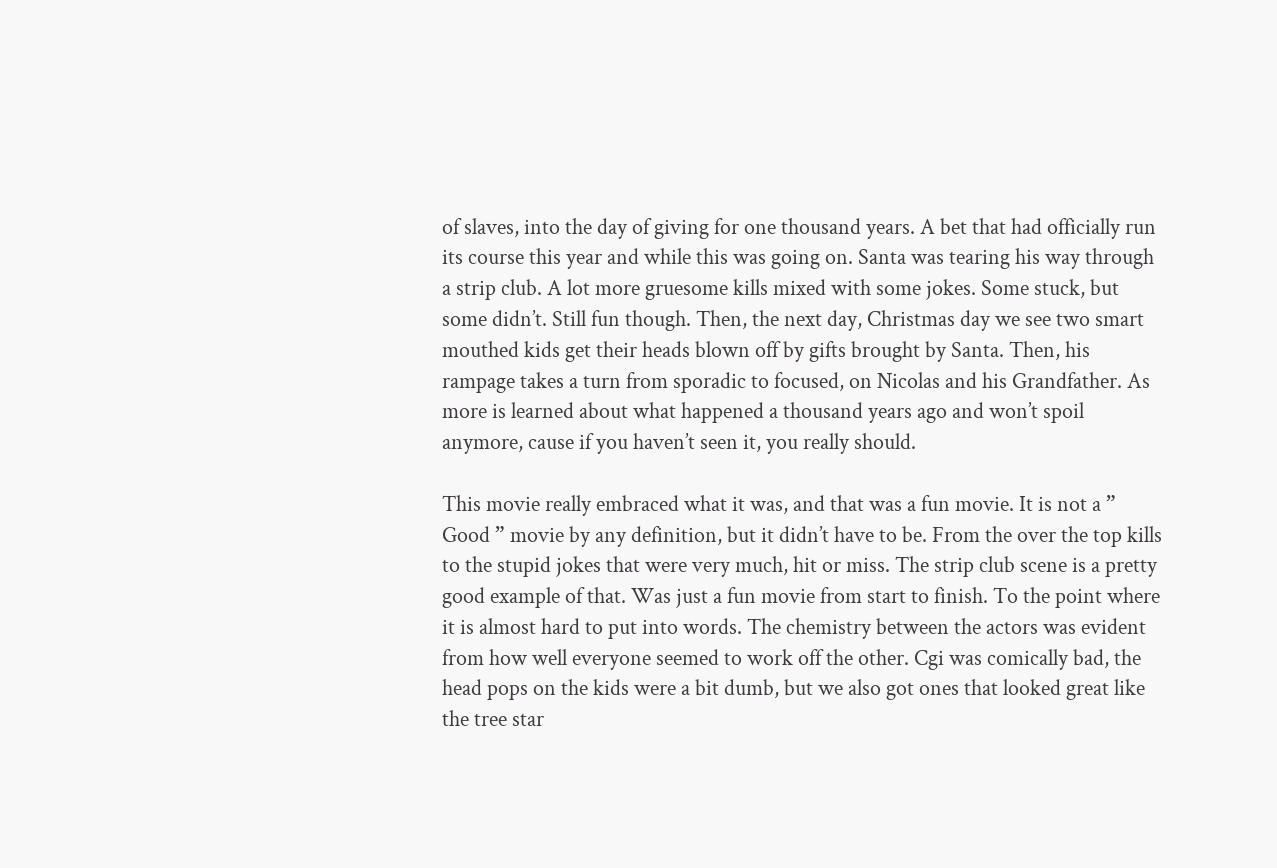of slaves, into the day of giving for one thousand years. A bet that had officially run its course this year and while this was going on. Santa was tearing his way through a strip club. A lot more gruesome kills mixed with some jokes. Some stuck, but some didn’t. Still fun though. Then, the next day, Christmas day we see two smart mouthed kids get their heads blown off by gifts brought by Santa. Then, his rampage takes a turn from sporadic to focused, on Nicolas and his Grandfather. As more is learned about what happened a thousand years ago and won’t spoil anymore, cause if you haven’t seen it, you really should.

This movie really embraced what it was, and that was a fun movie. It is not a ” Good ” movie by any definition, but it didn’t have to be. From the over the top kills to the stupid jokes that were very much, hit or miss. The strip club scene is a pretty good example of that. Was just a fun movie from start to finish. To the point where it is almost hard to put into words. The chemistry between the actors was evident from how well everyone seemed to work off the other. Cgi was comically bad, the head pops on the kids were a bit dumb, but we also got ones that looked great like the tree star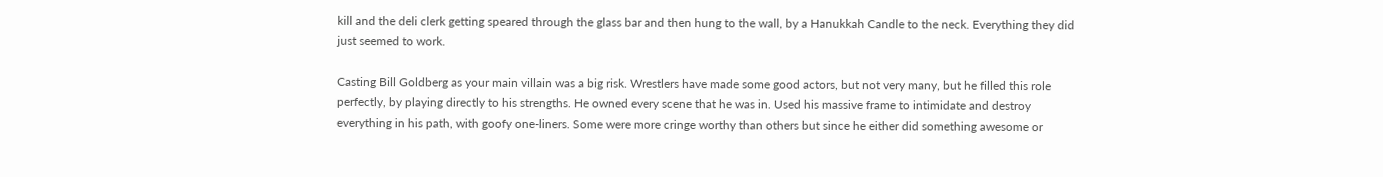kill and the deli clerk getting speared through the glass bar and then hung to the wall, by a Hanukkah Candle to the neck. Everything they did just seemed to work.

Casting Bill Goldberg as your main villain was a big risk. Wrestlers have made some good actors, but not very many, but he filled this role perfectly, by playing directly to his strengths. He owned every scene that he was in. Used his massive frame to intimidate and destroy everything in his path, with goofy one-liners. Some were more cringe worthy than others but since he either did something awesome or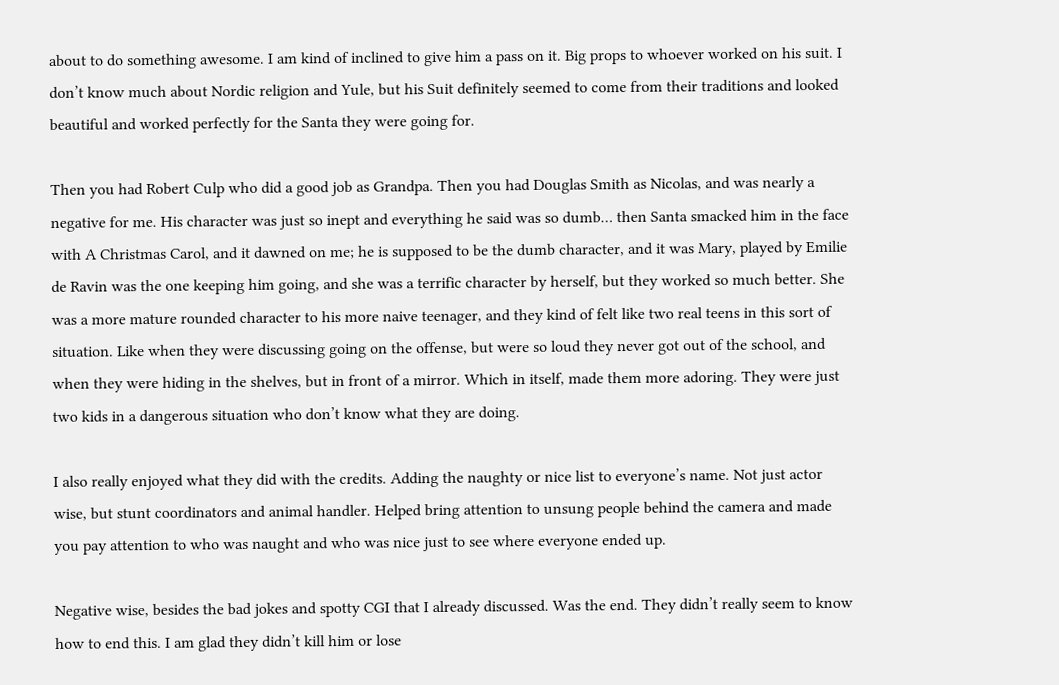about to do something awesome. I am kind of inclined to give him a pass on it. Big props to whoever worked on his suit. I don’t know much about Nordic religion and Yule, but his Suit definitely seemed to come from their traditions and looked beautiful and worked perfectly for the Santa they were going for.

Then you had Robert Culp who did a good job as Grandpa. Then you had Douglas Smith as Nicolas, and was nearly a negative for me. His character was just so inept and everything he said was so dumb… then Santa smacked him in the face with A Christmas Carol, and it dawned on me; he is supposed to be the dumb character, and it was Mary, played by Emilie de Ravin was the one keeping him going, and she was a terrific character by herself, but they worked so much better. She was a more mature rounded character to his more naive teenager, and they kind of felt like two real teens in this sort of situation. Like when they were discussing going on the offense, but were so loud they never got out of the school, and when they were hiding in the shelves, but in front of a mirror. Which in itself, made them more adoring. They were just two kids in a dangerous situation who don’t know what they are doing.

I also really enjoyed what they did with the credits. Adding the naughty or nice list to everyone’s name. Not just actor wise, but stunt coordinators and animal handler. Helped bring attention to unsung people behind the camera and made you pay attention to who was naught and who was nice just to see where everyone ended up.

Negative wise, besides the bad jokes and spotty CGI that I already discussed. Was the end. They didn’t really seem to know how to end this. I am glad they didn’t kill him or lose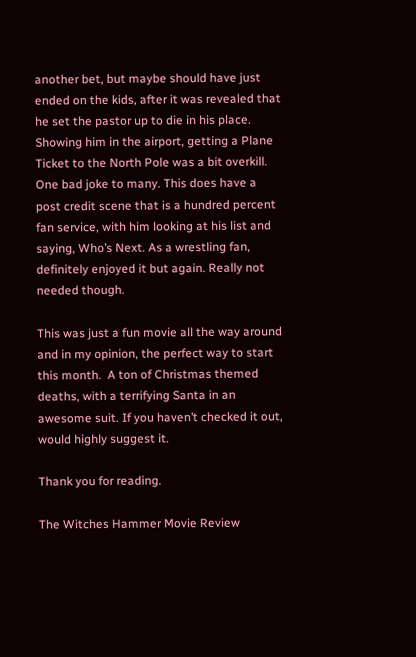another bet, but maybe should have just ended on the kids, after it was revealed that he set the pastor up to die in his place. Showing him in the airport, getting a Plane Ticket to the North Pole was a bit overkill. One bad joke to many. This does have a post credit scene that is a hundred percent fan service, with him looking at his list and saying, Who’s Next. As a wrestling fan, definitely enjoyed it but again. Really not needed though.

This was just a fun movie all the way around and in my opinion, the perfect way to start this month.  A ton of Christmas themed deaths, with a terrifying Santa in an awesome suit. If you haven’t checked it out, would highly suggest it.

Thank you for reading.

The Witches Hammer Movie Review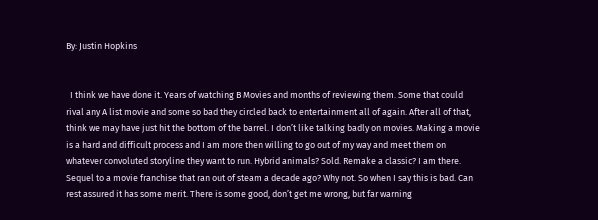By: Justin Hopkins


  I think we have done it. Years of watching B Movies and months of reviewing them. Some that could rival any A list movie and some so bad they circled back to entertainment all of again. After all of that, think we may have just hit the bottom of the barrel. I don’t like talking badly on movies. Making a movie is a hard and difficult process and I am more then willing to go out of my way and meet them on whatever convoluted storyline they want to run. Hybrid animals? Sold. Remake a classic? I am there. Sequel to a movie franchise that ran out of steam a decade ago? Why not. So when I say this is bad. Can rest assured it has some merit. There is some good, don’t get me wrong, but far warning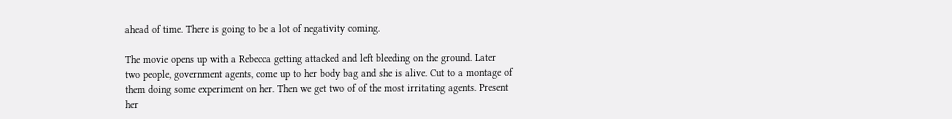ahead of time. There is going to be a lot of negativity coming.

The movie opens up with a Rebecca getting attacked and left bleeding on the ground. Later two people, government agents, come up to her body bag and she is alive. Cut to a montage of them doing some experiment on her. Then we get two of of the most irritating agents. Present her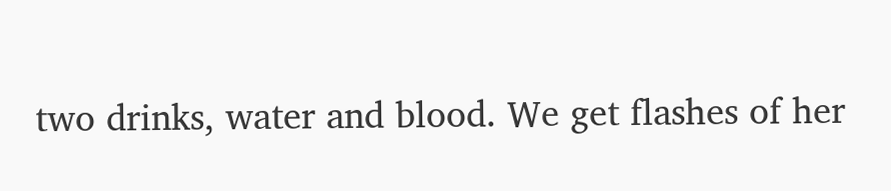two drinks, water and blood. We get flashes of her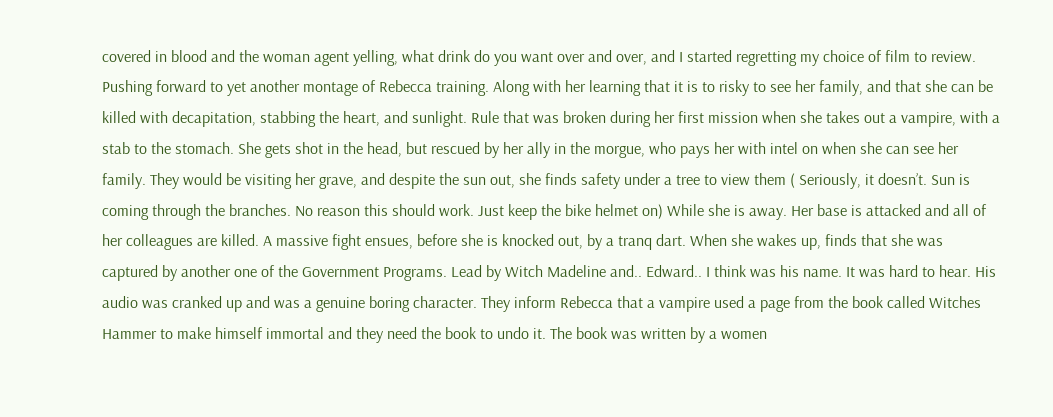covered in blood and the woman agent yelling, what drink do you want over and over, and I started regretting my choice of film to review. Pushing forward to yet another montage of Rebecca training. Along with her learning that it is to risky to see her family, and that she can be killed with decapitation, stabbing the heart, and sunlight. Rule that was broken during her first mission when she takes out a vampire, with a stab to the stomach. She gets shot in the head, but rescued by her ally in the morgue, who pays her with intel on when she can see her family. They would be visiting her grave, and despite the sun out, she finds safety under a tree to view them ( Seriously, it doesn’t. Sun is coming through the branches. No reason this should work. Just keep the bike helmet on) While she is away. Her base is attacked and all of her colleagues are killed. A massive fight ensues, before she is knocked out, by a tranq dart. When she wakes up, finds that she was captured by another one of the Government Programs. Lead by Witch Madeline and.. Edward.. I think was his name. It was hard to hear. His audio was cranked up and was a genuine boring character. They inform Rebecca that a vampire used a page from the book called Witches Hammer to make himself immortal and they need the book to undo it. The book was written by a women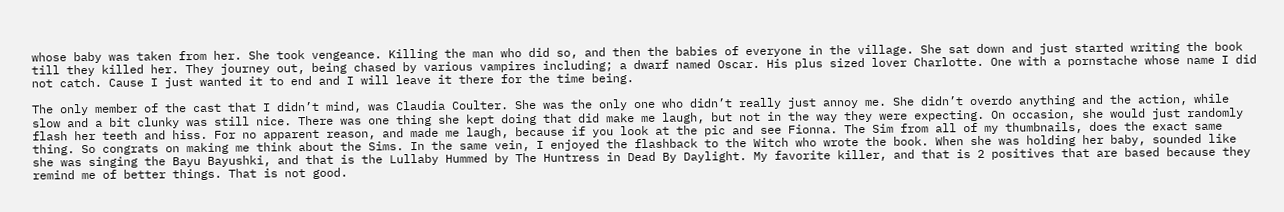whose baby was taken from her. She took vengeance. Killing the man who did so, and then the babies of everyone in the village. She sat down and just started writing the book till they killed her. They journey out, being chased by various vampires including; a dwarf named Oscar. His plus sized lover Charlotte. One with a pornstache whose name I did not catch. Cause I just wanted it to end and I will leave it there for the time being.

The only member of the cast that I didn’t mind, was Claudia Coulter. She was the only one who didn’t really just annoy me. She didn’t overdo anything and the action, while slow and a bit clunky was still nice. There was one thing she kept doing that did make me laugh, but not in the way they were expecting. On occasion, she would just randomly flash her teeth and hiss. For no apparent reason, and made me laugh, because if you look at the pic and see Fionna. The Sim from all of my thumbnails, does the exact same thing. So congrats on making me think about the Sims. In the same vein, I enjoyed the flashback to the Witch who wrote the book. When she was holding her baby, sounded like she was singing the Bayu Bayushki, and that is the Lullaby Hummed by The Huntress in Dead By Daylight. My favorite killer, and that is 2 positives that are based because they remind me of better things. That is not good.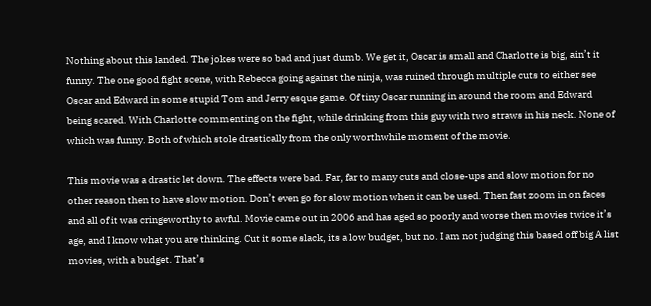Nothing about this landed. The jokes were so bad and just dumb. We get it, Oscar is small and Charlotte is big, ain’t it funny. The one good fight scene, with Rebecca going against the ninja, was ruined through multiple cuts to either see Oscar and Edward in some stupid Tom and Jerry esque game. Of tiny Oscar running in around the room and Edward being scared. With Charlotte commenting on the fight, while drinking from this guy with two straws in his neck. None of which was funny. Both of which stole drastically from the only worthwhile moment of the movie.

This movie was a drastic let down. The effects were bad. Far, far to many cuts and close-ups and slow motion for no other reason then to have slow motion. Don’t even go for slow motion when it can be used. Then fast zoom in on faces and all of it was cringeworthy to awful. Movie came out in 2006 and has aged so poorly and worse then movies twice it’s age, and I know what you are thinking. Cut it some slack, its a low budget, but no. I am not judging this based off big A list movies, with a budget. That’s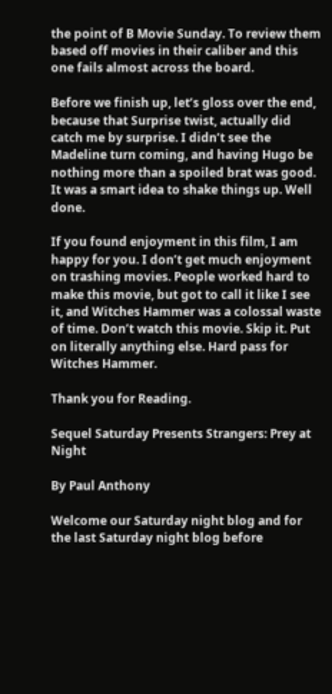the point of B Movie Sunday. To review them based off movies in their caliber and this one fails almost across the board.

Before we finish up, let’s gloss over the end, because that Surprise twist, actually did catch me by surprise. I didn’t see the Madeline turn coming, and having Hugo be nothing more than a spoiled brat was good. It was a smart idea to shake things up. Well done.

If you found enjoyment in this film, I am happy for you. I don’t get much enjoyment on trashing movies. People worked hard to make this movie, but got to call it like I see it, and Witches Hammer was a colossal waste of time. Don’t watch this movie. Skip it. Put on literally anything else. Hard pass for Witches Hammer.

Thank you for Reading.

Sequel Saturday Presents Strangers: Prey at Night

By Paul Anthony

Welcome our Saturday night blog and for the last Saturday night blog before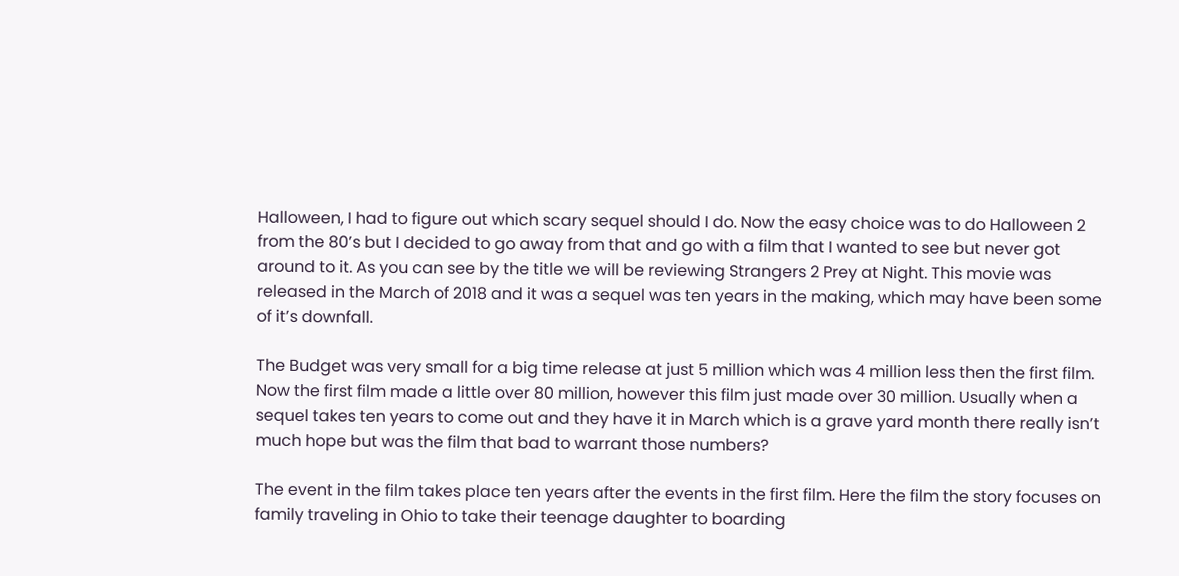Halloween, I had to figure out which scary sequel should I do. Now the easy choice was to do Halloween 2 from the 80’s but I decided to go away from that and go with a film that I wanted to see but never got around to it. As you can see by the title we will be reviewing Strangers 2 Prey at Night. This movie was released in the March of 2018 and it was a sequel was ten years in the making, which may have been some of it’s downfall.

The Budget was very small for a big time release at just 5 million which was 4 million less then the first film. Now the first film made a little over 80 million, however this film just made over 30 million. Usually when a sequel takes ten years to come out and they have it in March which is a grave yard month there really isn’t much hope but was the film that bad to warrant those numbers?

The event in the film takes place ten years after the events in the first film. Here the film the story focuses on family traveling in Ohio to take their teenage daughter to boarding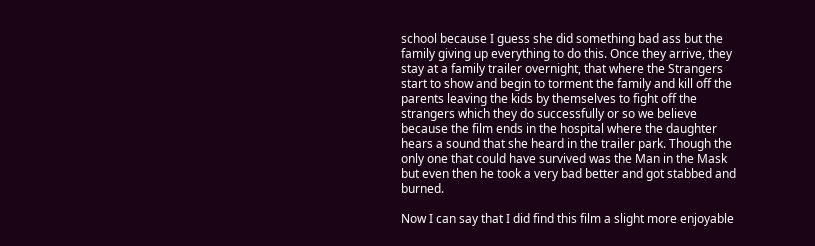school because I guess she did something bad ass but the family giving up everything to do this. Once they arrive, they stay at a family trailer overnight, that where the Strangers start to show and begin to torment the family and kill off the parents leaving the kids by themselves to fight off the strangers which they do successfully or so we believe because the film ends in the hospital where the daughter hears a sound that she heard in the trailer park. Though the only one that could have survived was the Man in the Mask but even then he took a very bad better and got stabbed and burned.

Now I can say that I did find this film a slight more enjoyable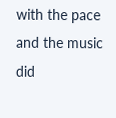with the pace and the music did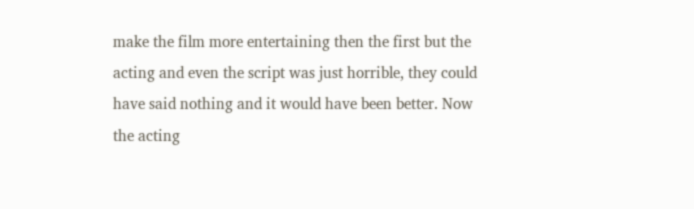make the film more entertaining then the first but the acting and even the script was just horrible, they could have said nothing and it would have been better. Now the acting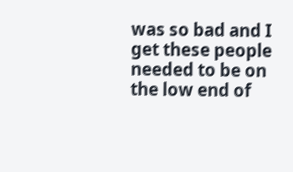was so bad and I get these people needed to be on the low end of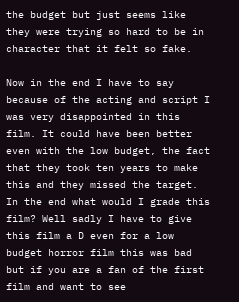the budget but just seems like they were trying so hard to be in character that it felt so fake.

Now in the end I have to say because of the acting and script I was very disappointed in this film. It could have been better even with the low budget, the fact that they took ten years to make this and they missed the target. In the end what would I grade this film? Well sadly I have to give this film a D even for a low budget horror film this was bad but if you are a fan of the first film and want to see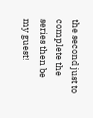the second just to complete the series then be my guest!